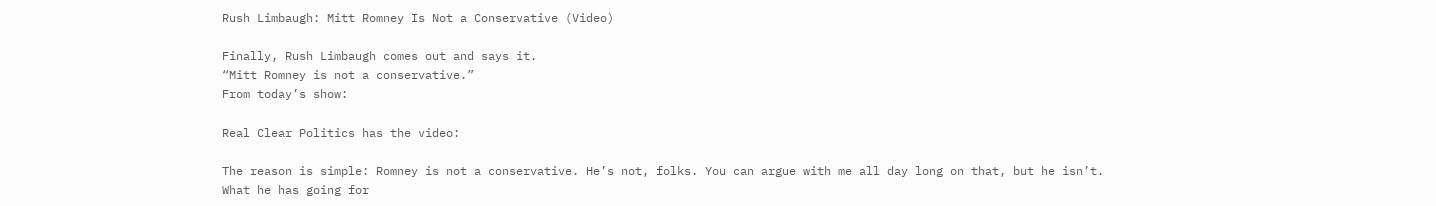Rush Limbaugh: Mitt Romney Is Not a Conservative (Video)

Finally, Rush Limbaugh comes out and says it.
“Mitt Romney is not a conservative.”
From today’s show:

Real Clear Politics has the video:

The reason is simple: Romney is not a conservative. He’s not, folks. You can argue with me all day long on that, but he isn’t. What he has going for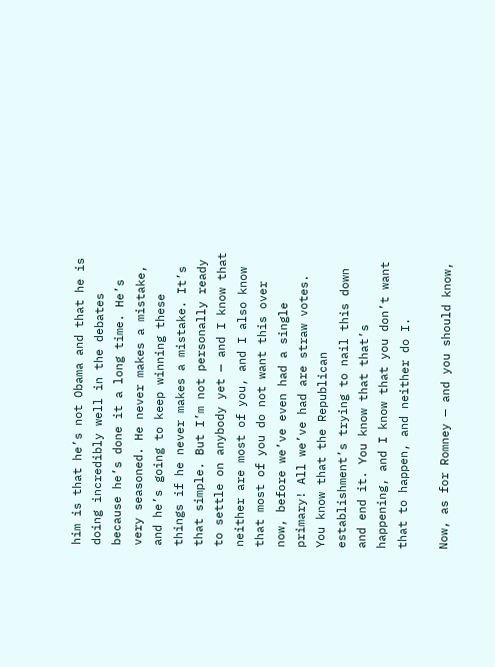him is that he’s not Obama and that he is doing incredibly well in the debates because he’s done it a long time. He’s very seasoned. He never makes a mistake, and he’s going to keep winning these things if he never makes a mistake. It’s that simple. But I’m not personally ready to settle on anybody yet — and I know that neither are most of you, and I also know that most of you do not want this over now, before we’ve even had a single primary! All we’ve had are straw votes. You know that the Republican establishment’s trying to nail this down and end it. You know that that’s happening, and I know that you don’t want that to happen, and neither do I.

Now, as for Romney — and you should know,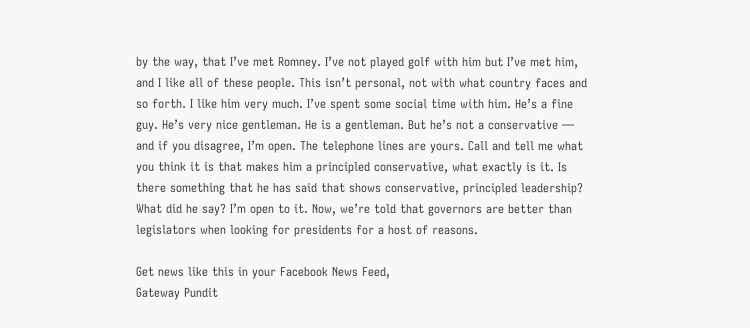by the way, that I’ve met Romney. I’ve not played golf with him but I’ve met him, and I like all of these people. This isn’t personal, not with what country faces and so forth. I like him very much. I’ve spent some social time with him. He’s a fine guy. He’s very nice gentleman. He is a gentleman. But he’s not a conservative — and if you disagree, I’m open. The telephone lines are yours. Call and tell me what you think it is that makes him a principled conservative, what exactly is it. Is there something that he has said that shows conservative, principled leadership? What did he say? I’m open to it. Now, we’re told that governors are better than legislators when looking for presidents for a host of reasons.

Get news like this in your Facebook News Feed,
Gateway Pundit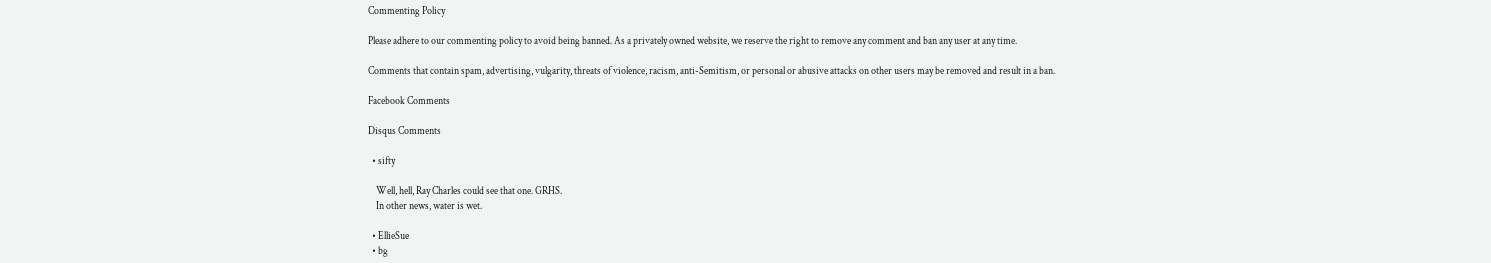Commenting Policy

Please adhere to our commenting policy to avoid being banned. As a privately owned website, we reserve the right to remove any comment and ban any user at any time.

Comments that contain spam, advertising, vulgarity, threats of violence, racism, anti-Semitism, or personal or abusive attacks on other users may be removed and result in a ban.

Facebook Comments

Disqus Comments

  • sifty

    Well, hell, Ray Charles could see that one. GRHS.
    In other news, water is wet.

  • EllieSue
  • bg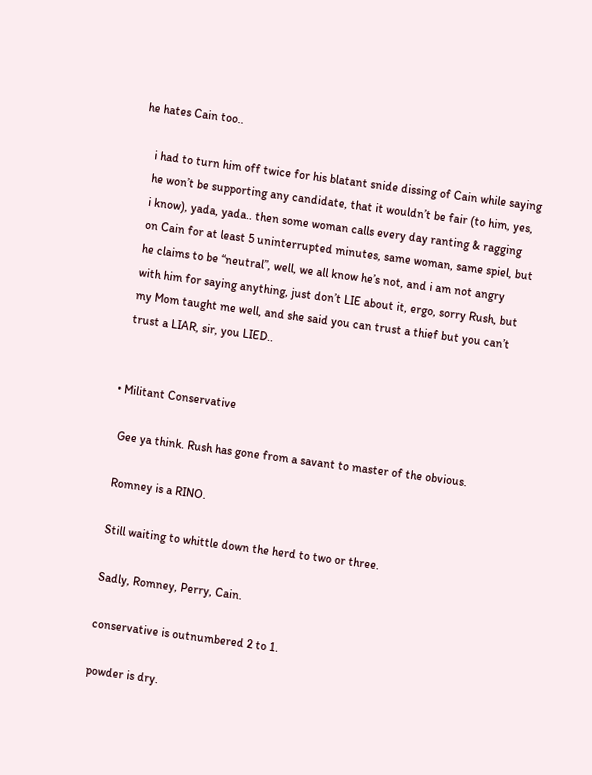he hates Cain too..

    i had to turn him off twice for his blatant snide dissing of Cain while saying
    he won’t be supporting any candidate, that it wouldn’t be fair (to him, yes,
    i know), yada, yada.. then some woman calls every day ranting & ragging
    on Cain for at least 5 uninterrupted minutes, same woman, same spiel, but
    he claims to be “neutral”, well, we all know he’s not, and i am not angry
    with him for saying anything, just don’t LIE about it, ergo, sorry Rush, but
    my Mom taught me well, and she said you can trust a thief but you can’t
    trust a LIAR, sir, you LIED..


  • Militant Conservative

    Gee ya think. Rush has gone from a savant to master of the obvious.

    Romney is a RINO.

    Still waiting to whittle down the herd to two or three.

    Sadly, Romney, Perry, Cain.

    conservative is outnumbered 2 to 1.

    powder is dry.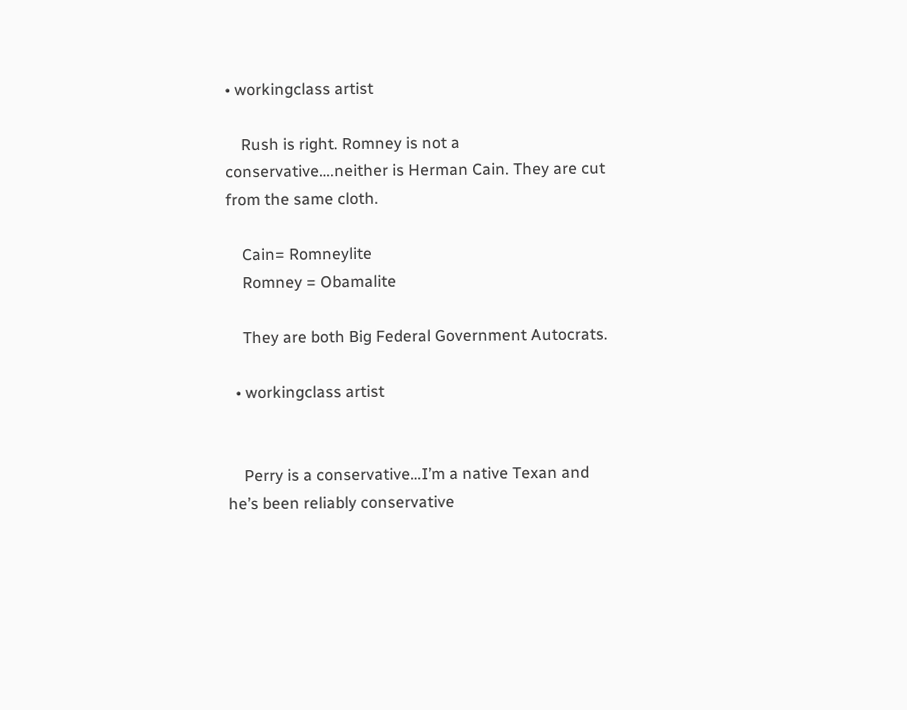• workingclass artist

    Rush is right. Romney is not a conservative….neither is Herman Cain. They are cut from the same cloth.

    Cain= Romneylite
    Romney = Obamalite

    They are both Big Federal Government Autocrats.

  • workingclass artist


    Perry is a conservative…I’m a native Texan and he’s been reliably conservative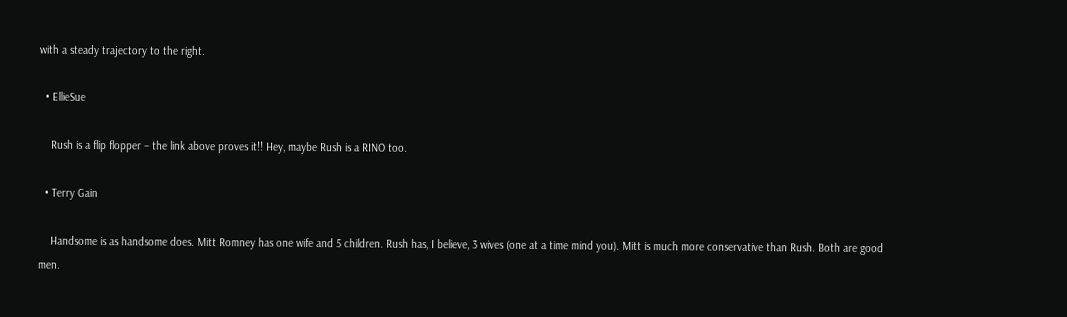with a steady trajectory to the right.

  • EllieSue

    Rush is a flip flopper – the link above proves it!! Hey, maybe Rush is a RINO too.

  • Terry Gain

    Handsome is as handsome does. Mitt Romney has one wife and 5 children. Rush has, I believe, 3 wives (one at a time mind you). Mitt is much more conservative than Rush. Both are good men.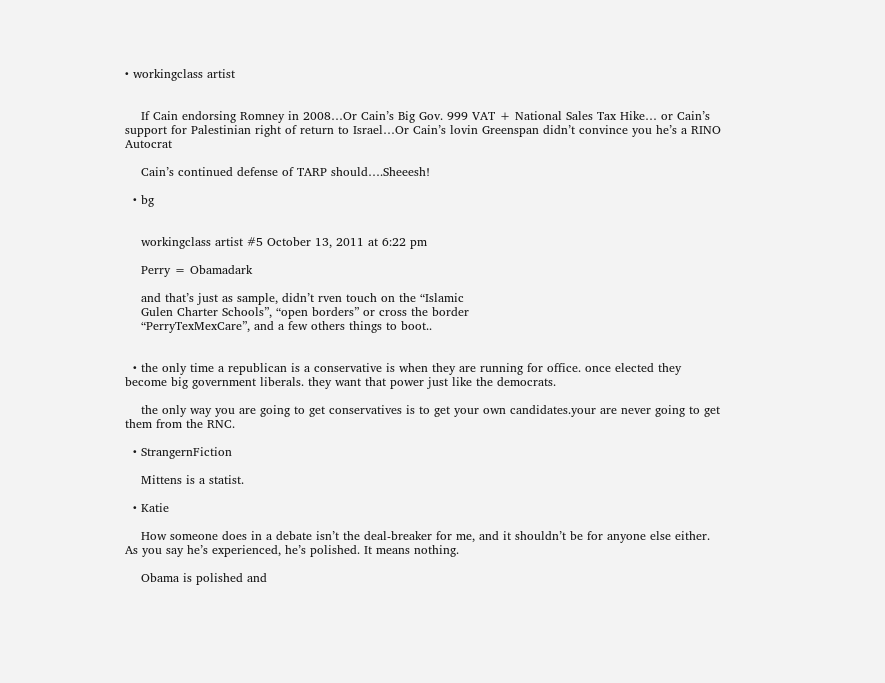• workingclass artist


    If Cain endorsing Romney in 2008…Or Cain’s Big Gov. 999 VAT + National Sales Tax Hike… or Cain’s support for Palestinian right of return to Israel…Or Cain’s lovin Greenspan didn’t convince you he’s a RINO Autocrat

    Cain’s continued defense of TARP should….Sheeesh!

  • bg


    workingclass artist #5 October 13, 2011 at 6:22 pm

    Perry = Obamadark

    and that’s just as sample, didn’t rven touch on the “Islamic
    Gulen Charter Schools”, “open borders” or cross the border
    “PerryTexMexCare”, and a few others things to boot..


  • the only time a republican is a conservative is when they are running for office. once elected they become big government liberals. they want that power just like the democrats.

    the only way you are going to get conservatives is to get your own candidates.your are never going to get them from the RNC.

  • StrangernFiction

    Mittens is a statist.

  • Katie

    How someone does in a debate isn’t the deal-breaker for me, and it shouldn’t be for anyone else either. As you say he’s experienced, he’s polished. It means nothing.

    Obama is polished and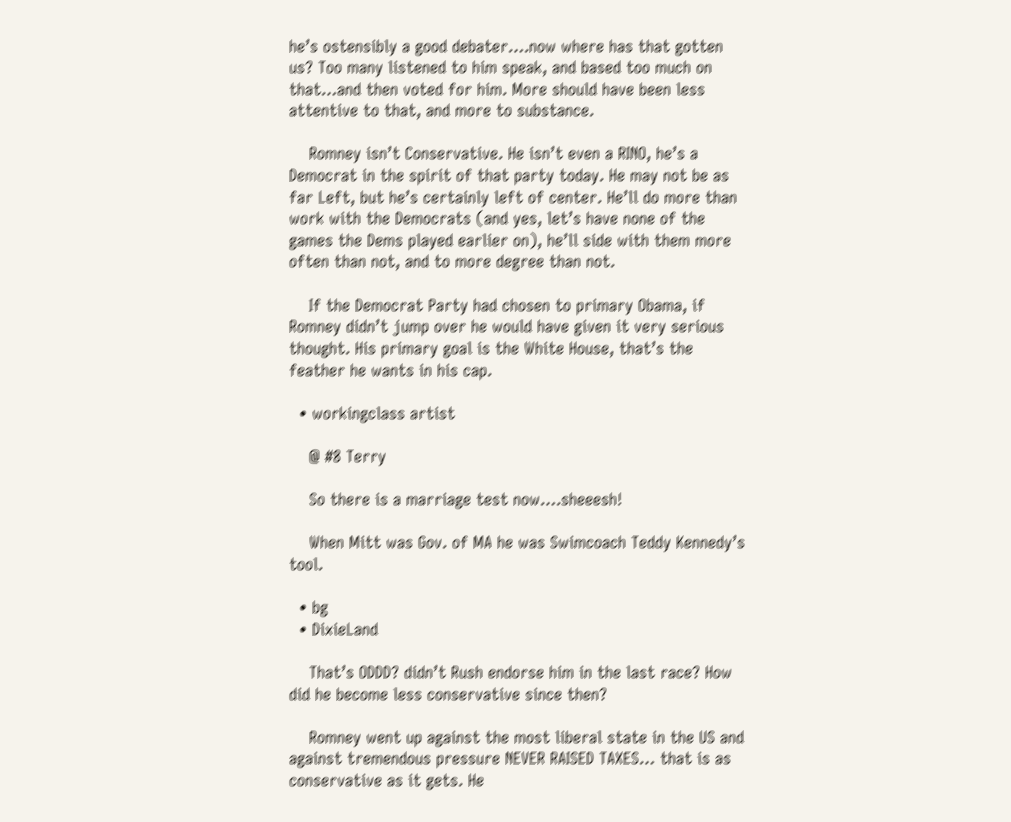he’s ostensibly a good debater….now where has that gotten us? Too many listened to him speak, and based too much on that…and then voted for him. More should have been less attentive to that, and more to substance.

    Romney isn’t Conservative. He isn’t even a RINO, he’s a Democrat in the spirit of that party today. He may not be as far Left, but he’s certainly left of center. He’ll do more than work with the Democrats (and yes, let’s have none of the games the Dems played earlier on), he’ll side with them more often than not, and to more degree than not.

    If the Democrat Party had chosen to primary Obama, if Romney didn’t jump over he would have given it very serious thought. His primary goal is the White House, that’s the feather he wants in his cap.

  • workingclass artist

    @ #8 Terry

    So there is a marriage test now….sheeesh!

    When Mitt was Gov. of MA he was Swimcoach Teddy Kennedy’s tool.

  • bg
  • DixieLand

    That’s ODDD? didn’t Rush endorse him in the last race? How did he become less conservative since then?

    Romney went up against the most liberal state in the US and against tremendous pressure NEVER RAISED TAXES… that is as conservative as it gets. He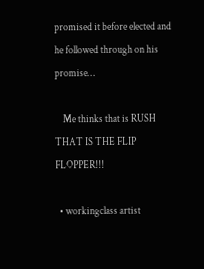promised it before elected and he followed through on his promise…

    Me thinks that is RUSH THAT IS THE FLIP FLOPPER!!!

  • workingclass artist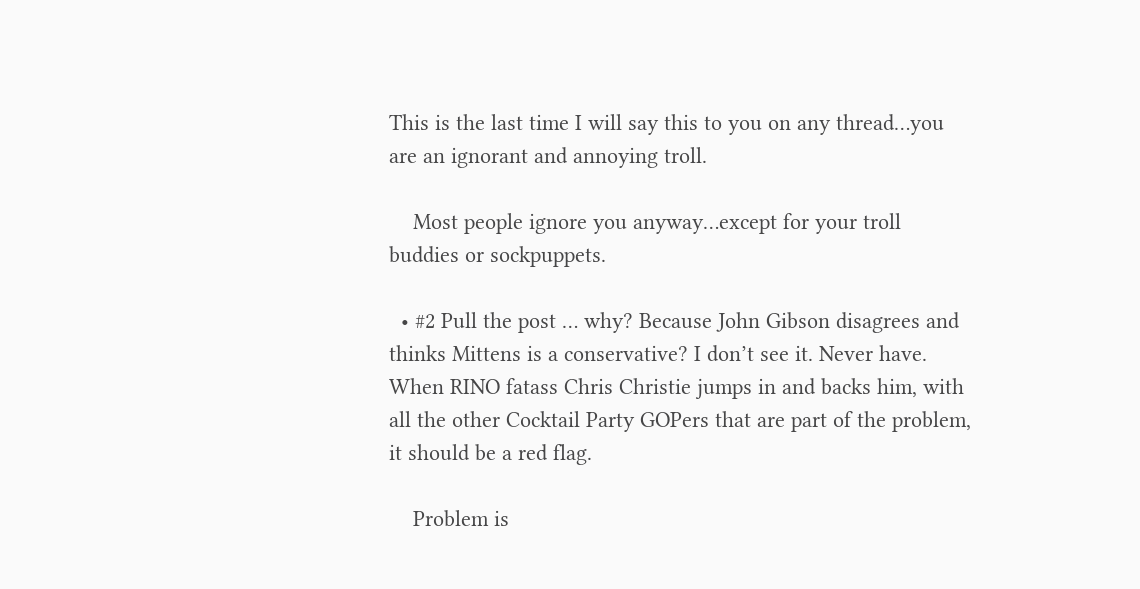This is the last time I will say this to you on any thread…you are an ignorant and annoying troll.

    Most people ignore you anyway…except for your troll buddies or sockpuppets.

  • #2 Pull the post … why? Because John Gibson disagrees and thinks Mittens is a conservative? I don’t see it. Never have. When RINO fatass Chris Christie jumps in and backs him, with all the other Cocktail Party GOPers that are part of the problem, it should be a red flag.

    Problem is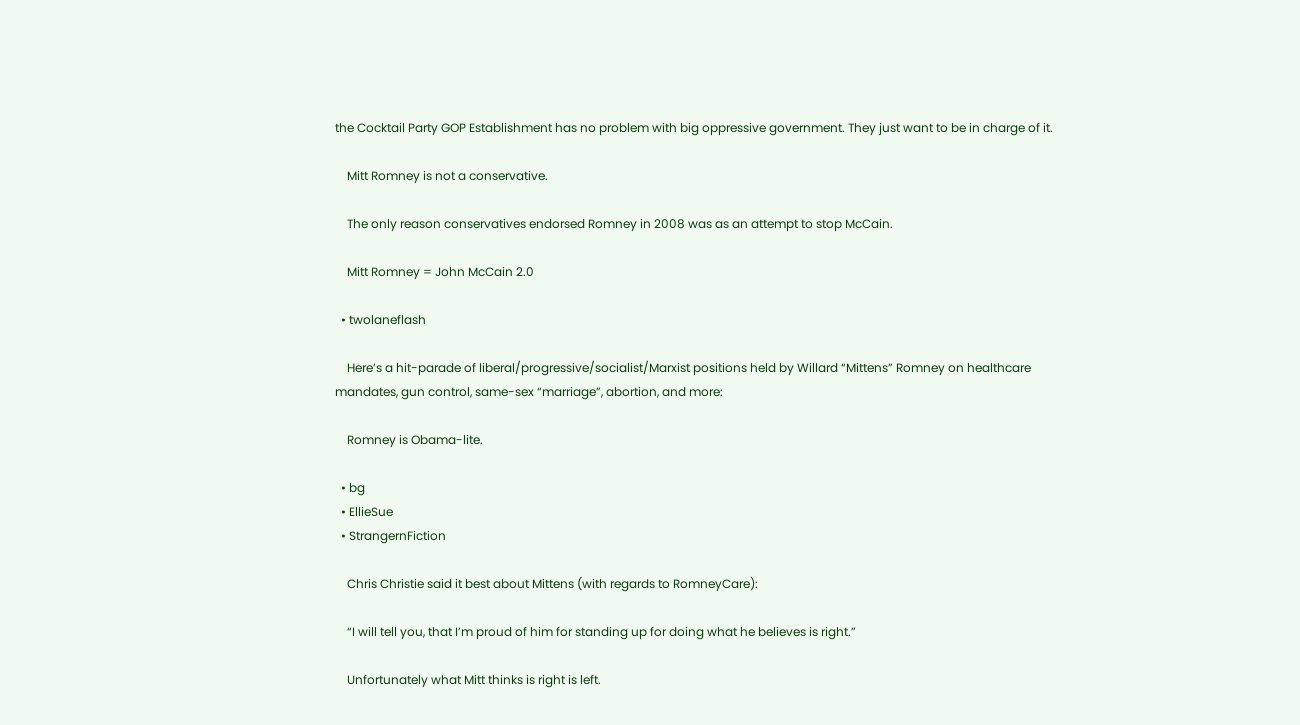the Cocktail Party GOP Establishment has no problem with big oppressive government. They just want to be in charge of it.

    Mitt Romney is not a conservative.

    The only reason conservatives endorsed Romney in 2008 was as an attempt to stop McCain.

    Mitt Romney = John McCain 2.0

  • twolaneflash

    Here’s a hit-parade of liberal/progressive/socialist/Marxist positions held by Willard “Mittens” Romney on healthcare mandates, gun control, same-sex “marriage”, abortion, and more:

    Romney is Obama-lite.

  • bg
  • EllieSue
  • StrangernFiction

    Chris Christie said it best about Mittens (with regards to RomneyCare):

    “I will tell you, that I’m proud of him for standing up for doing what he believes is right.”

    Unfortunately what Mitt thinks is right is left.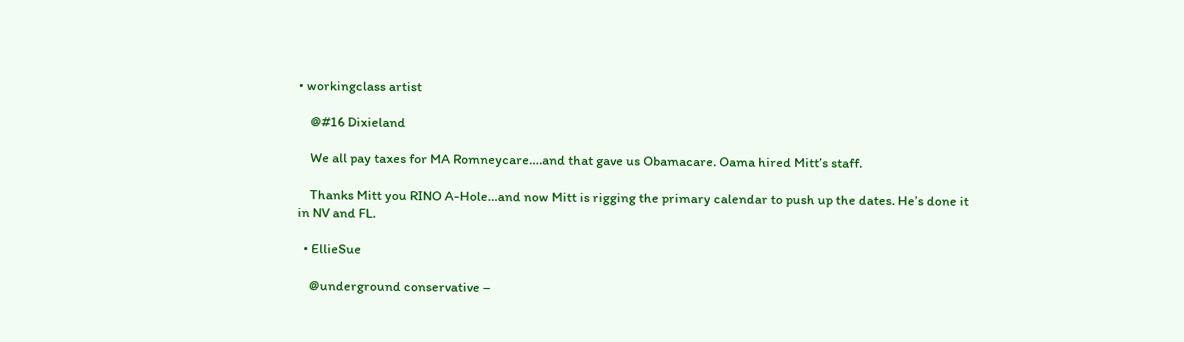• workingclass artist

    @#16 Dixieland

    We all pay taxes for MA Romneycare….and that gave us Obamacare. Oama hired Mitt’s staff.

    Thanks Mitt you RINO A-Hole…and now Mitt is rigging the primary calendar to push up the dates. He’s done it in NV and FL.

  • EllieSue

    @underground conservative –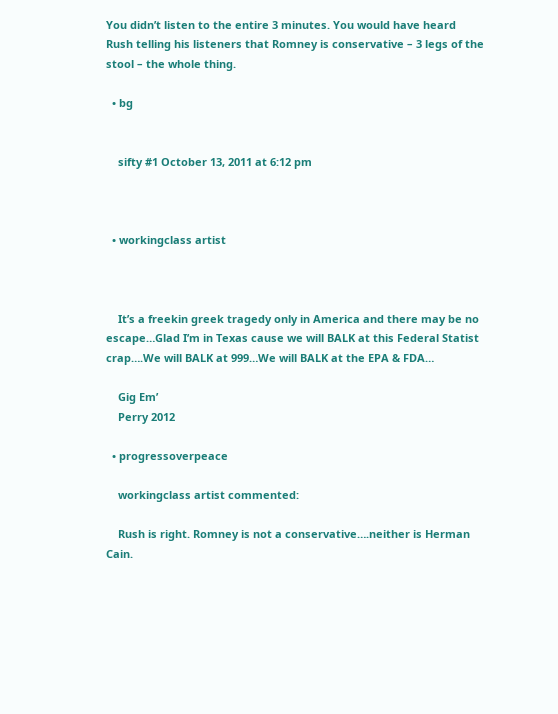You didn’t listen to the entire 3 minutes. You would have heard Rush telling his listeners that Romney is conservative – 3 legs of the stool – the whole thing.

  • bg


    sifty #1 October 13, 2011 at 6:12 pm



  • workingclass artist



    It’s a freekin greek tragedy only in America and there may be no escape…Glad I’m in Texas cause we will BALK at this Federal Statist crap….We will BALK at 999…We will BALK at the EPA & FDA…

    Gig Em’
    Perry 2012

  • progressoverpeace

    workingclass artist commented:

    Rush is right. Romney is not a conservative….neither is Herman Cain.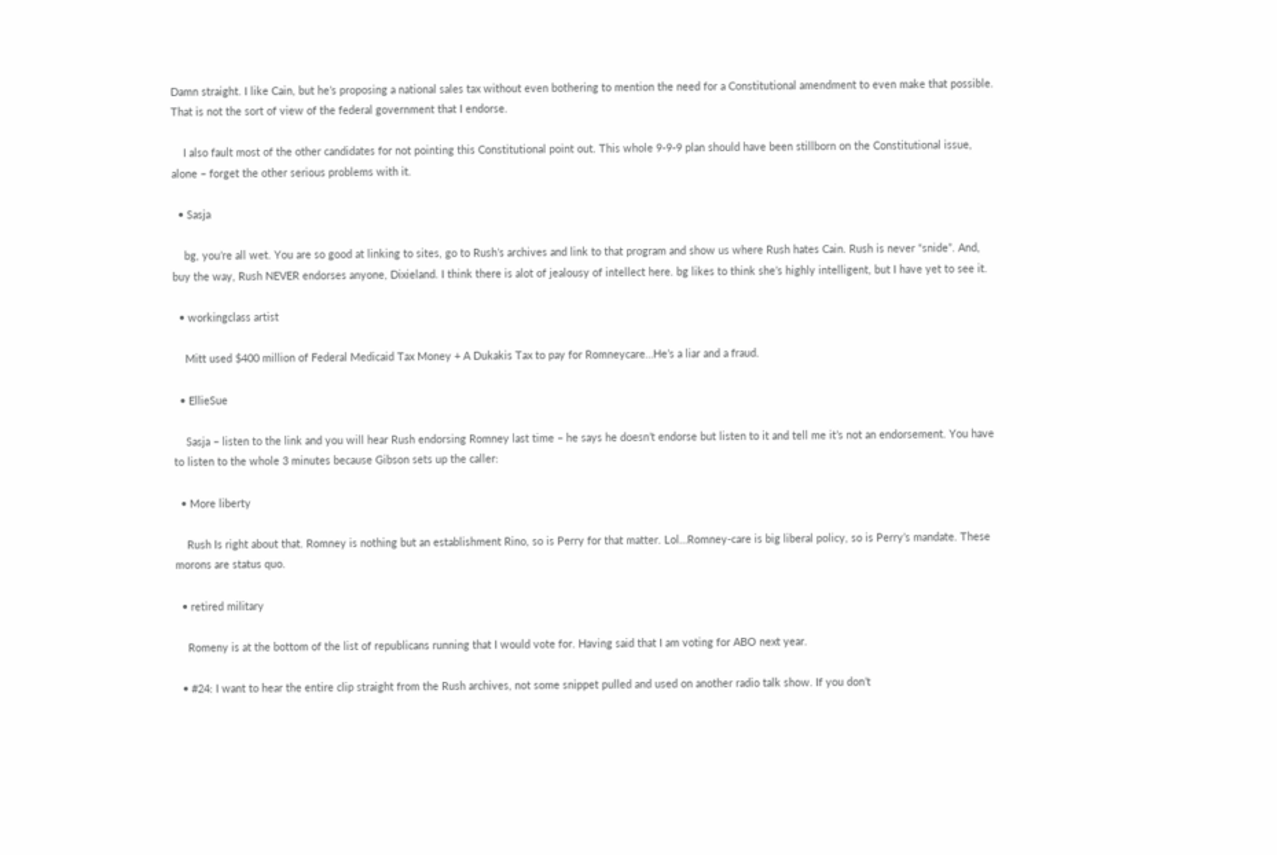Damn straight. I like Cain, but he’s proposing a national sales tax without even bothering to mention the need for a Constitutional amendment to even make that possible. That is not the sort of view of the federal government that I endorse.

    I also fault most of the other candidates for not pointing this Constitutional point out. This whole 9-9-9 plan should have been stillborn on the Constitutional issue, alone – forget the other serious problems with it.

  • Sasja

    bg, you’re all wet. You are so good at linking to sites, go to Rush’s archives and link to that program and show us where Rush hates Cain. Rush is never “snide”. And, buy the way, Rush NEVER endorses anyone, Dixieland. I think there is alot of jealousy of intellect here. bg likes to think she’s highly intelligent, but I have yet to see it.

  • workingclass artist

    Mitt used $400 million of Federal Medicaid Tax Money + A Dukakis Tax to pay for Romneycare…He’s a liar and a fraud.

  • EllieSue

    Sasja – listen to the link and you will hear Rush endorsing Romney last time – he says he doesn’t endorse but listen to it and tell me it’s not an endorsement. You have to listen to the whole 3 minutes because Gibson sets up the caller:

  • More liberty

    Rush Is right about that. Romney is nothing but an establishment Rino, so is Perry for that matter. Lol…Romney-care is big liberal policy, so is Perry’s mandate. These morons are status quo.

  • retired military

    Romeny is at the bottom of the list of republicans running that I would vote for. Having said that I am voting for ABO next year.

  • #24: I want to hear the entire clip straight from the Rush archives, not some snippet pulled and used on another radio talk show. If you don’t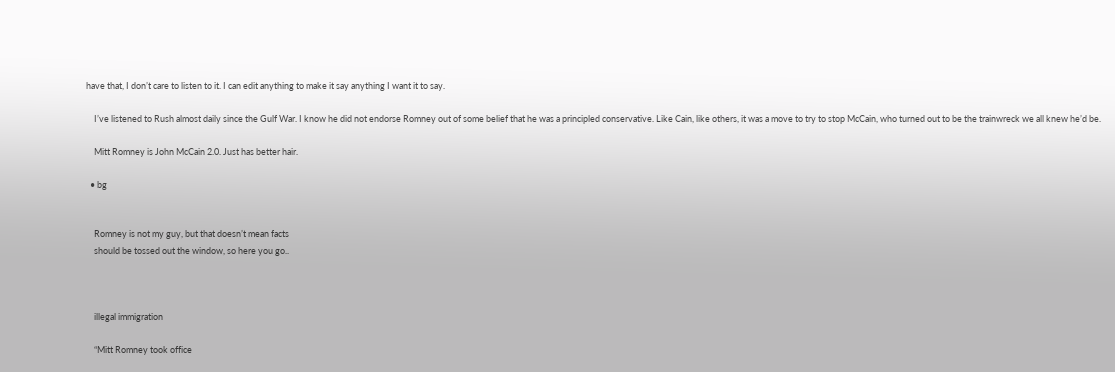have that, I don’t care to listen to it. I can edit anything to make it say anything I want it to say.

    I’ve listened to Rush almost daily since the Gulf War. I know he did not endorse Romney out of some belief that he was a principled conservative. Like Cain, like others, it was a move to try to stop McCain, who turned out to be the trainwreck we all knew he’d be.

    Mitt Romney is John McCain 2.0. Just has better hair.

  • bg


    Romney is not my guy, but that doesn’t mean facts
    should be tossed out the window, so here you go..



    illegal immigration

    “Mitt Romney took office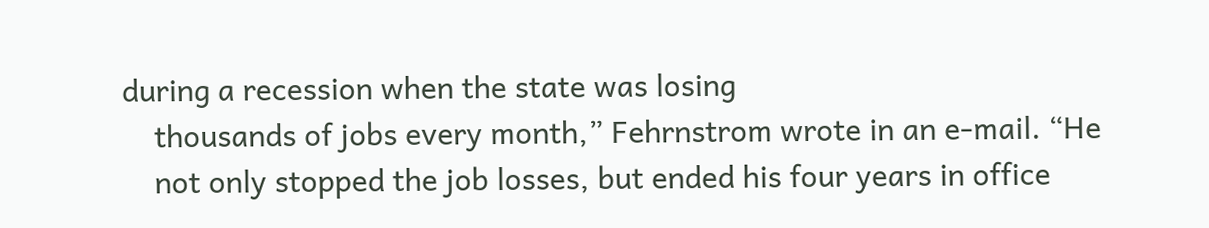during a recession when the state was losing
    thousands of jobs every month,” Fehrnstrom wrote in an e-mail. “He
    not only stopped the job losses, but ended his four years in office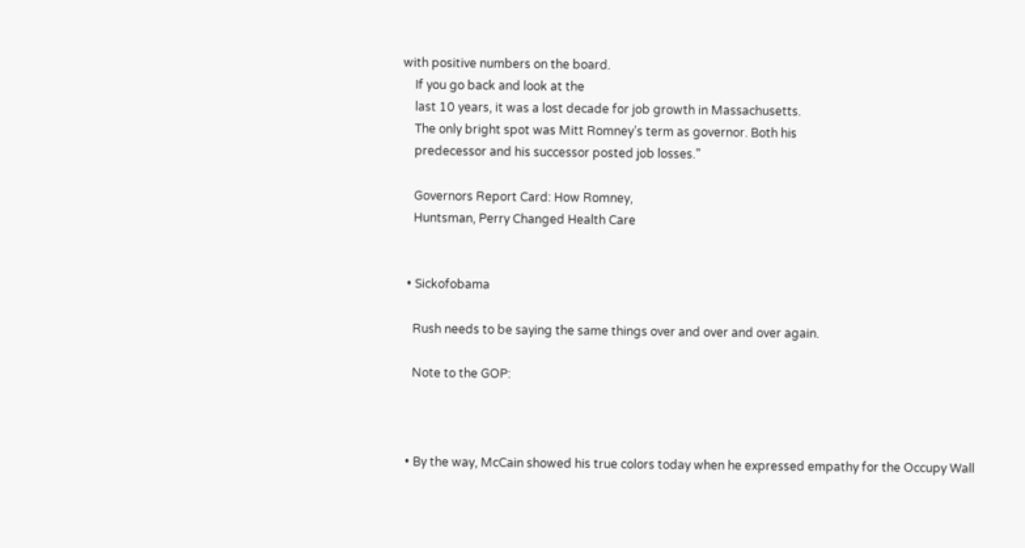with positive numbers on the board.
    If you go back and look at the
    last 10 years, it was a lost decade for job growth in Massachusetts.
    The only bright spot was Mitt Romney’s term as governor. Both his
    predecessor and his successor posted job losses.”

    Governors Report Card: How Romney,
    Huntsman, Perry Changed Health Care


  • Sickofobama

    Rush needs to be saying the same things over and over and over again.

    Note to the GOP:



  • By the way, McCain showed his true colors today when he expressed empathy for the Occupy Wall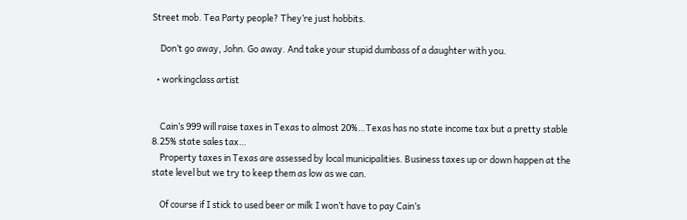Street mob. Tea Party people? They’re just hobbits.

    Don’t go away, John. Go away. And take your stupid dumbass of a daughter with you.

  • workingclass artist


    Cain’s 999 will raise taxes in Texas to almost 20%…Texas has no state income tax but a pretty stable 8.25% state sales tax…
    Property taxes in Texas are assessed by local municipalities. Business taxes up or down happen at the state level but we try to keep them as low as we can.

    Of course if I stick to used beer or milk I won’t have to pay Cain’s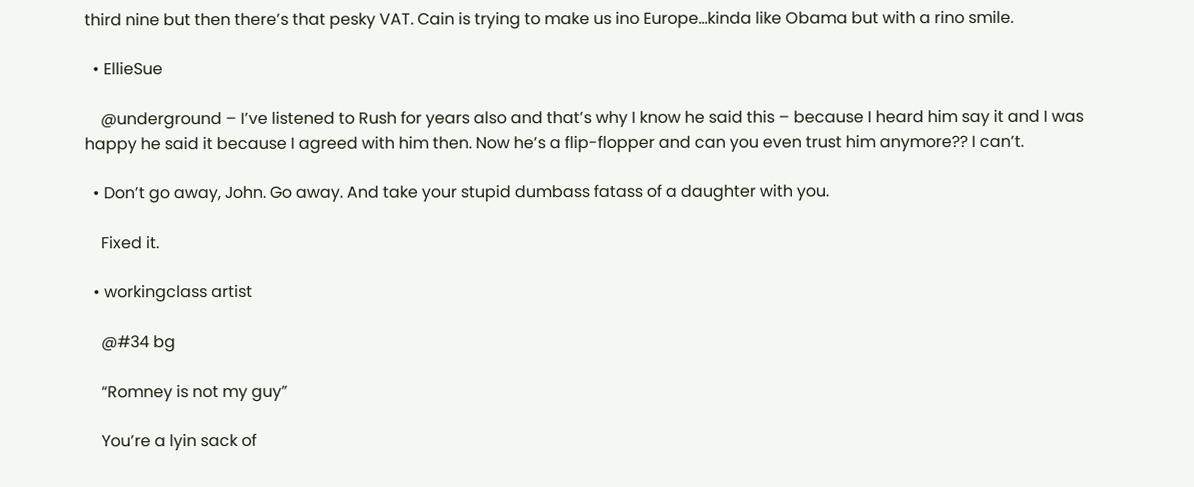third nine but then there’s that pesky VAT. Cain is trying to make us ino Europe…kinda like Obama but with a rino smile.

  • EllieSue

    @underground – I’ve listened to Rush for years also and that’s why I know he said this – because I heard him say it and I was happy he said it because I agreed with him then. Now he’s a flip-flopper and can you even trust him anymore?? I can’t.

  • Don’t go away, John. Go away. And take your stupid dumbass fatass of a daughter with you.

    Fixed it.

  • workingclass artist

    @#34 bg

    “Romney is not my guy”

    You’re a lyin sack of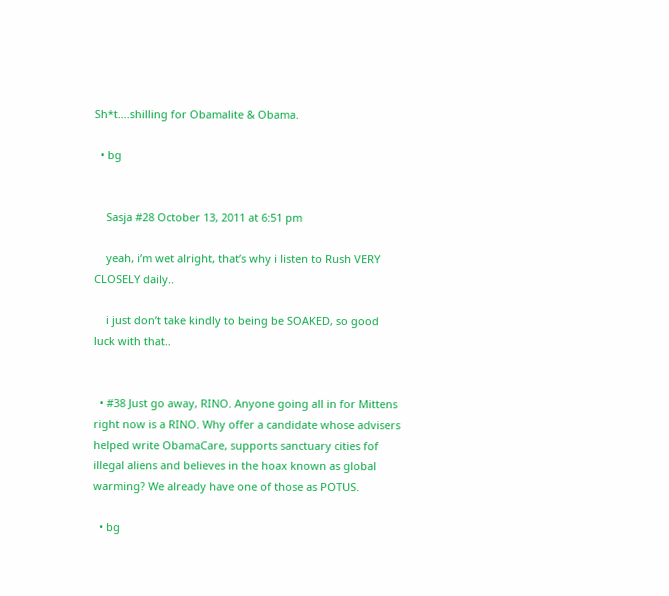Sh*t….shilling for Obamalite & Obama.

  • bg


    Sasja #28 October 13, 2011 at 6:51 pm

    yeah, i’m wet alright, that’s why i listen to Rush VERY CLOSELY daily..

    i just don’t take kindly to being be SOAKED, so good luck with that..


  • #38 Just go away, RINO. Anyone going all in for Mittens right now is a RINO. Why offer a candidate whose advisers helped write ObamaCare, supports sanctuary cities fof illegal aliens and believes in the hoax known as global warming? We already have one of those as POTUS.

  • bg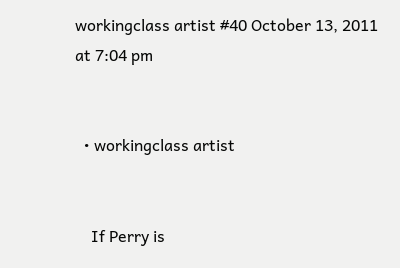workingclass artist #40 October 13, 2011 at 7:04 pm


  • workingclass artist


    If Perry is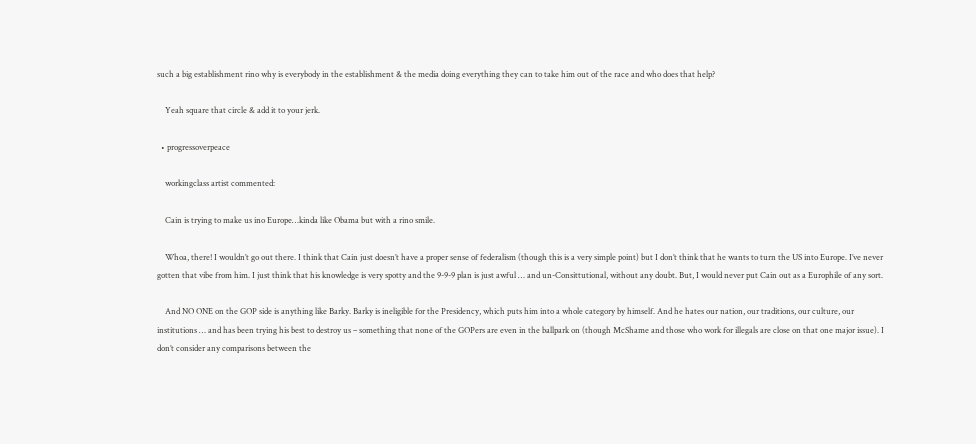such a big establishment rino why is everybody in the establishment & the media doing everything they can to take him out of the race and who does that help?

    Yeah square that circle & add it to your jerk.

  • progressoverpeace

    workingclass artist commented:

    Cain is trying to make us ino Europe…kinda like Obama but with a rino smile.

    Whoa, there! I wouldn’t go out there. I think that Cain just doesn’t have a proper sense of federalism (though this is a very simple point) but I don’t think that he wants to turn the US into Europe. I’ve never gotten that vibe from him. I just think that his knowledge is very spotty and the 9-9-9 plan is just awful … and un-Consittutional, without any doubt. But, I would never put Cain out as a Europhile of any sort.

    And NO ONE on the GOP side is anything like Barky. Barky is ineligible for the Presidency, which puts him into a whole category by himself. And he hates our nation, our traditions, our culture, our institutions … and has been trying his best to destroy us – something that none of the GOPers are even in the ballpark on (though McShame and those who work for illegals are close on that one major issue). I don’t consider any comparisons between the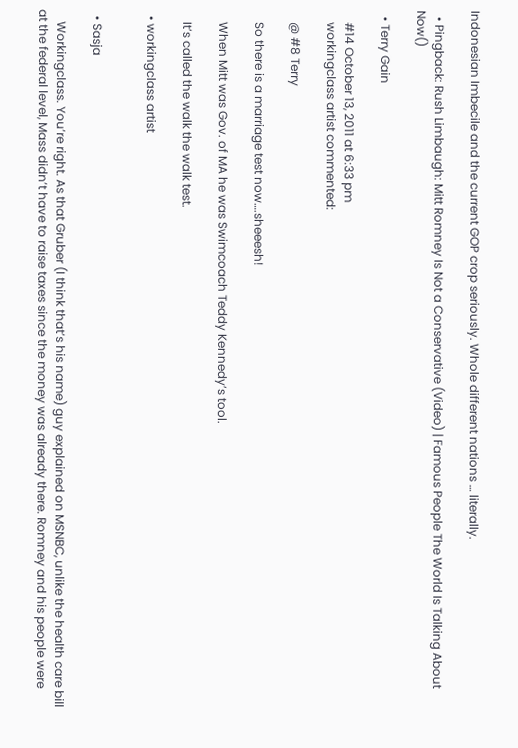Indonesian Imbecile and the current GOP crop seriously. Whole different nations … literally.

  • Pingback: Rush Limbaugh: Mitt Romney Is Not a Conservative (Video) | Famous People The World Is Talking About Now()

  • Terry Gain

    #14 October 13, 2011 at 6:33 pm
    workingclass artist commented:

    @ #8 Terry

    So there is a marriage test now….sheeesh!

    When Mitt was Gov. of MA he was Swimcoach Teddy Kennedy’s tool.

    It’s called the walk the walk test.

  • workingclass artist


  • Sasja

    Workingclass. You’re right. As that Gruber (I think that’s his name) guy explained on MSNBC, unlike the health care bill at the federal level, Mass didn’t have to raise taxes since the money was already there. Romney and his people were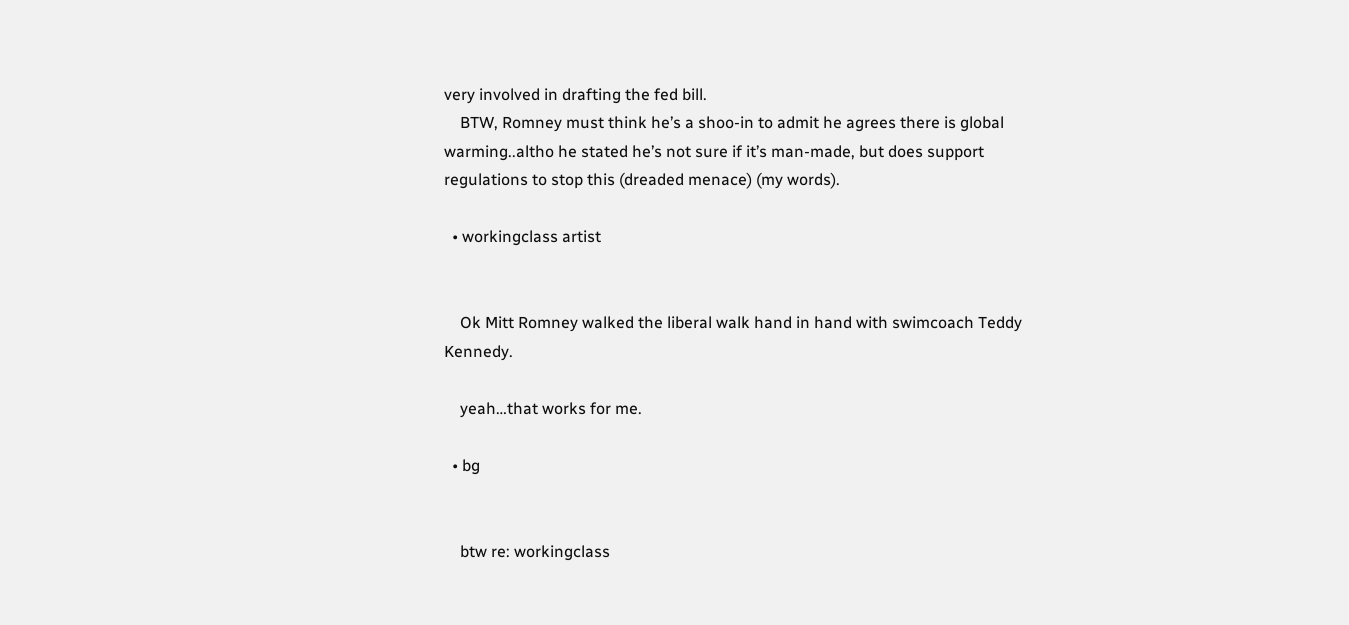very involved in drafting the fed bill.
    BTW, Romney must think he’s a shoo-in to admit he agrees there is global warming..altho he stated he’s not sure if it’s man-made, but does support regulations to stop this (dreaded menace) (my words).

  • workingclass artist


    Ok Mitt Romney walked the liberal walk hand in hand with swimcoach Teddy Kennedy.

    yeah…that works for me.

  • bg


    btw re: workingclass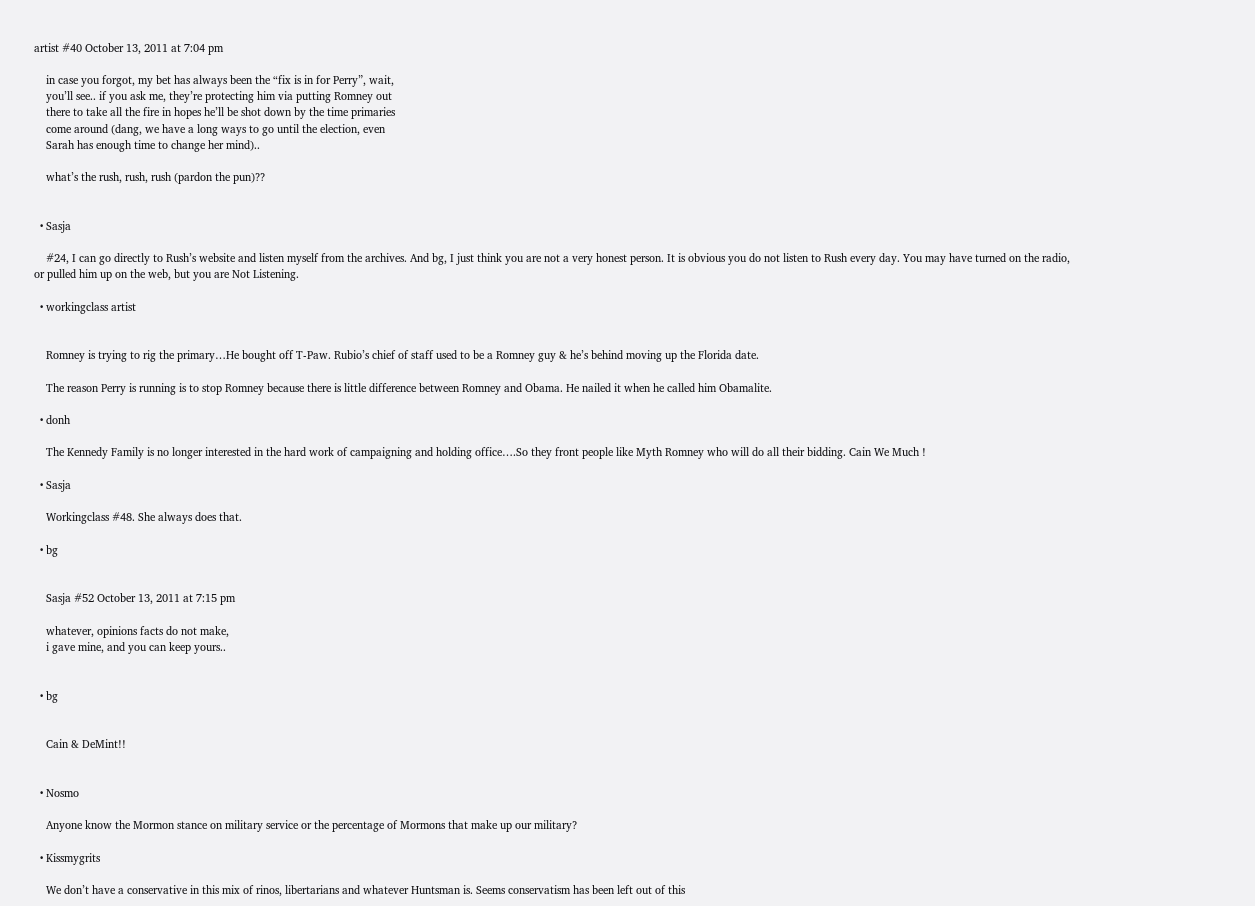artist #40 October 13, 2011 at 7:04 pm

    in case you forgot, my bet has always been the “fix is in for Perry”, wait,
    you’ll see.. if you ask me, they’re protecting him via putting Romney out
    there to take all the fire in hopes he’ll be shot down by the time primaries
    come around (dang, we have a long ways to go until the election, even
    Sarah has enough time to change her mind)..

    what’s the rush, rush, rush (pardon the pun)??


  • Sasja

    #24, I can go directly to Rush’s website and listen myself from the archives. And bg, I just think you are not a very honest person. It is obvious you do not listen to Rush every day. You may have turned on the radio, or pulled him up on the web, but you are Not Listening.

  • workingclass artist


    Romney is trying to rig the primary…He bought off T-Paw. Rubio’s chief of staff used to be a Romney guy & he’s behind moving up the Florida date.

    The reason Perry is running is to stop Romney because there is little difference between Romney and Obama. He nailed it when he called him Obamalite.

  • donh

    The Kennedy Family is no longer interested in the hard work of campaigning and holding office….So they front people like Myth Romney who will do all their bidding. Cain We Much !

  • Sasja

    Workingclass #48. She always does that.

  • bg


    Sasja #52 October 13, 2011 at 7:15 pm

    whatever, opinions facts do not make,
    i gave mine, and you can keep yours..


  • bg


    Cain & DeMint!!


  • Nosmo

    Anyone know the Mormon stance on military service or the percentage of Mormons that make up our military?

  • Kissmygrits

    We don’t have a conservative in this mix of rinos, libertarians and whatever Huntsman is. Seems conservatism has been left out of this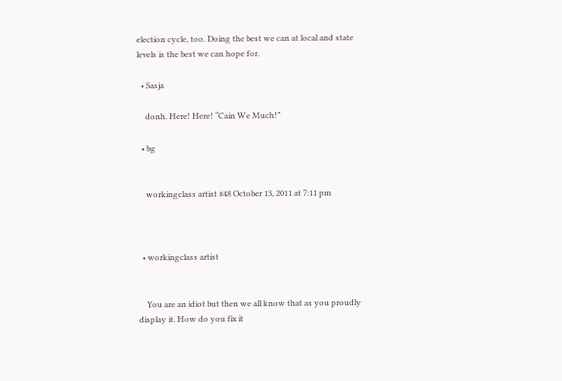election cycle, too. Doing the best we can at local and state levels is the best we can hope for.

  • Sasja

    donh. Here! Here! “Cain We Much!”

  • bg


    workingclass artist #48 October 13, 2011 at 7:11 pm



  • workingclass artist


    You are an idiot but then we all know that as you proudly display it. How do you fix it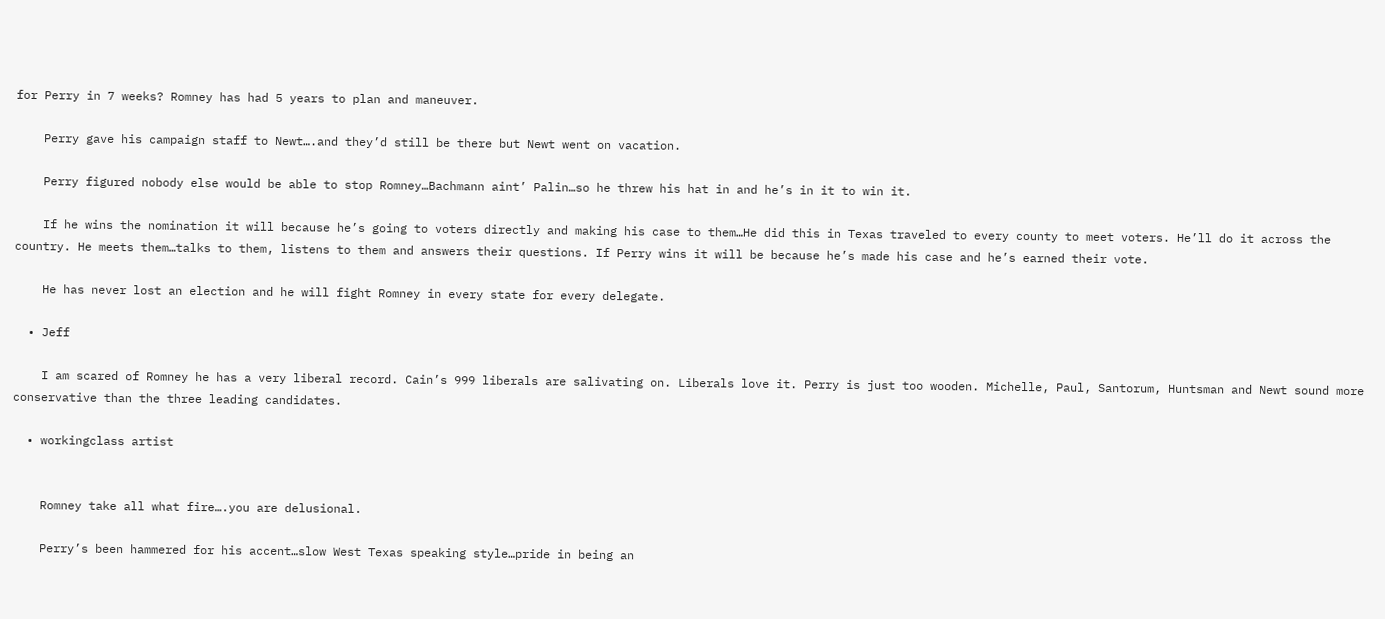for Perry in 7 weeks? Romney has had 5 years to plan and maneuver.

    Perry gave his campaign staff to Newt….and they’d still be there but Newt went on vacation.

    Perry figured nobody else would be able to stop Romney…Bachmann aint’ Palin…so he threw his hat in and he’s in it to win it.

    If he wins the nomination it will because he’s going to voters directly and making his case to them…He did this in Texas traveled to every county to meet voters. He’ll do it across the country. He meets them…talks to them, listens to them and answers their questions. If Perry wins it will be because he’s made his case and he’s earned their vote.

    He has never lost an election and he will fight Romney in every state for every delegate.

  • Jeff

    I am scared of Romney he has a very liberal record. Cain’s 999 liberals are salivating on. Liberals love it. Perry is just too wooden. Michelle, Paul, Santorum, Huntsman and Newt sound more conservative than the three leading candidates.

  • workingclass artist


    Romney take all what fire….you are delusional.

    Perry’s been hammered for his accent…slow West Texas speaking style…pride in being an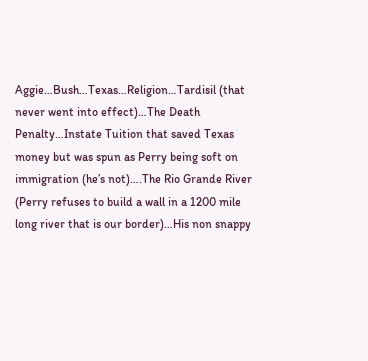Aggie…Bush…Texas…Religion…Tardisil (that never went into effect)…The Death Penalty…Instate Tuition that saved Texas money but was spun as Perry being soft on immigration (he’s not)….The Rio Grande River (Perry refuses to build a wall in a 1200 mile long river that is our border)…His non snappy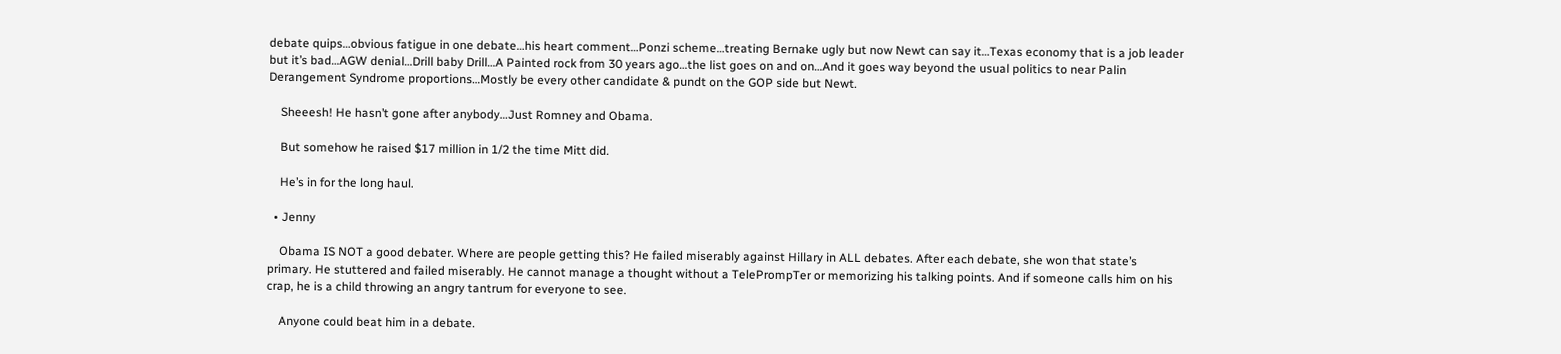debate quips…obvious fatigue in one debate…his heart comment…Ponzi scheme…treating Bernake ugly but now Newt can say it…Texas economy that is a job leader but it’s bad…AGW denial…Drill baby Drill…A Painted rock from 30 years ago…the list goes on and on…And it goes way beyond the usual politics to near Palin Derangement Syndrome proportions…Mostly be every other candidate & pundt on the GOP side but Newt.

    Sheeesh! He hasn’t gone after anybody…Just Romney and Obama.

    But somehow he raised $17 million in 1/2 the time Mitt did.

    He’s in for the long haul.

  • Jenny

    Obama IS NOT a good debater. Where are people getting this? He failed miserably against Hillary in ALL debates. After each debate, she won that state’s primary. He stuttered and failed miserably. He cannot manage a thought without a TelePrompTer or memorizing his talking points. And if someone calls him on his crap, he is a child throwing an angry tantrum for everyone to see.

    Anyone could beat him in a debate.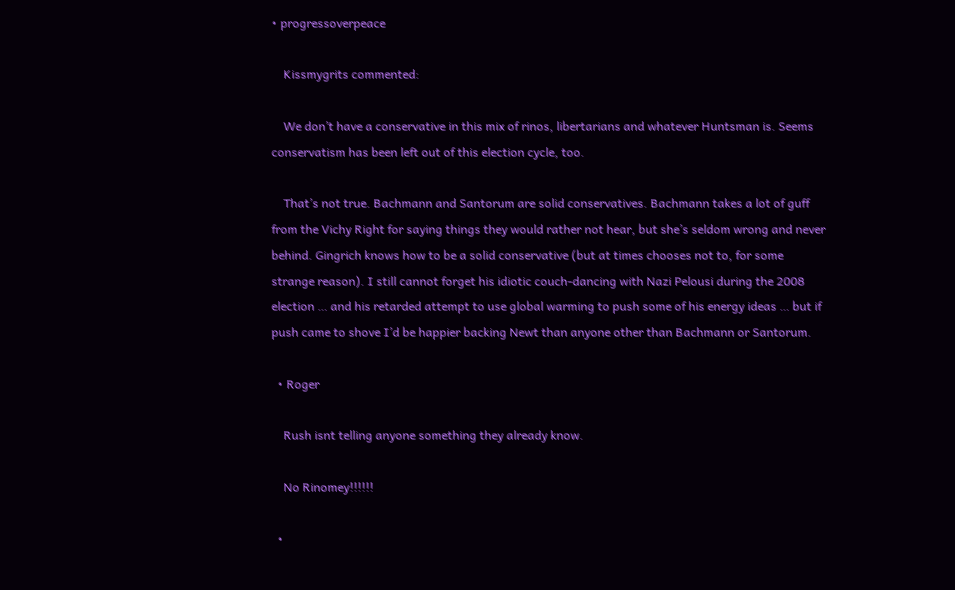• progressoverpeace

    Kissmygrits commented:

    We don’t have a conservative in this mix of rinos, libertarians and whatever Huntsman is. Seems conservatism has been left out of this election cycle, too.

    That’s not true. Bachmann and Santorum are solid conservatives. Bachmann takes a lot of guff from the Vichy Right for saying things they would rather not hear, but she’s seldom wrong and never behind. Gingrich knows how to be a solid conservative (but at times chooses not to, for some strange reason). I still cannot forget his idiotic couch-dancing with Nazi Pelousi during the 2008 election … and his retarded attempt to use global warming to push some of his energy ideas … but if push came to shove I’d be happier backing Newt than anyone other than Bachmann or Santorum.

  • Roger

    Rush isnt telling anyone something they already know.

    No Rinomey!!!!!!

  •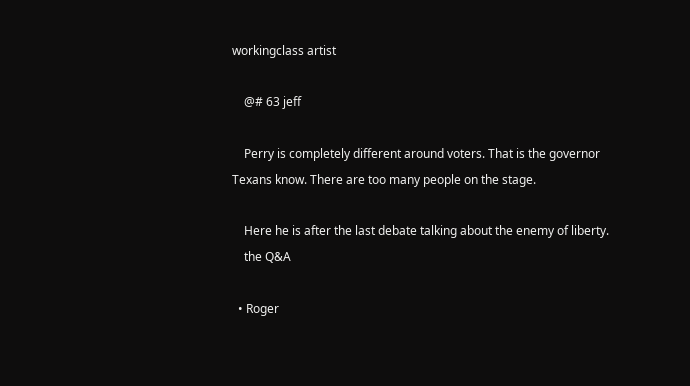workingclass artist

    @# 63 jeff

    Perry is completely different around voters. That is the governor Texans know. There are too many people on the stage.

    Here he is after the last debate talking about the enemy of liberty.
    the Q&A

  • Roger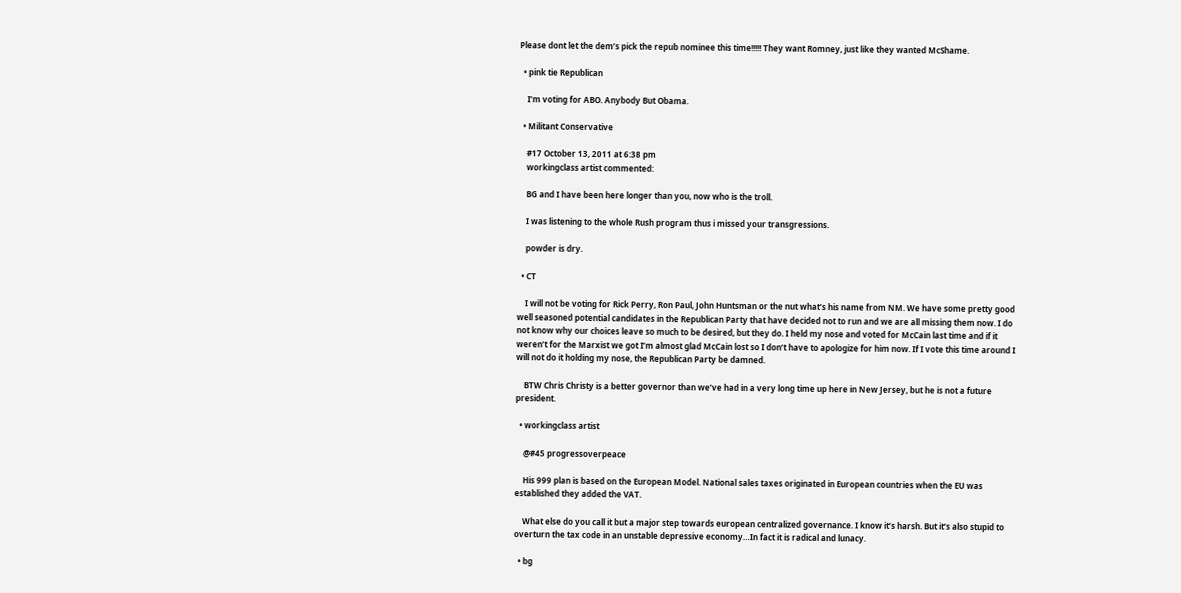Please dont let the dem’s pick the repub nominee this time!!!!! They want Romney, just like they wanted McShame.

  • pink tie Republican

    I’m voting for ABO. Anybody But Obama.

  • Militant Conservative

    #17 October 13, 2011 at 6:38 pm
    workingclass artist commented:

    BG and I have been here longer than you, now who is the troll.

    I was listening to the whole Rush program thus i missed your transgressions.

    powder is dry.

  • CT

    I will not be voting for Rick Perry, Ron Paul, John Huntsman or the nut what’s his name from NM. We have some pretty good well seasoned potential candidates in the Republican Party that have decided not to run and we are all missing them now. I do not know why our choices leave so much to be desired, but they do. I held my nose and voted for McCain last time and if it weren’t for the Marxist we got I’m almost glad McCain lost so I don’t have to apologize for him now. If I vote this time around I will not do it holding my nose, the Republican Party be damned.

    BTW Chris Christy is a better governor than we’ve had in a very long time up here in New Jersey, but he is not a future president.

  • workingclass artist

    @#45 progressoverpeace

    His 999 plan is based on the European Model. National sales taxes originated in European countries when the EU was established they added the VAT.

    What else do you call it but a major step towards european centralized governance. I know it’s harsh. But it’s also stupid to overturn the tax code in an unstable depressive economy…In fact it is radical and lunacy.

  • bg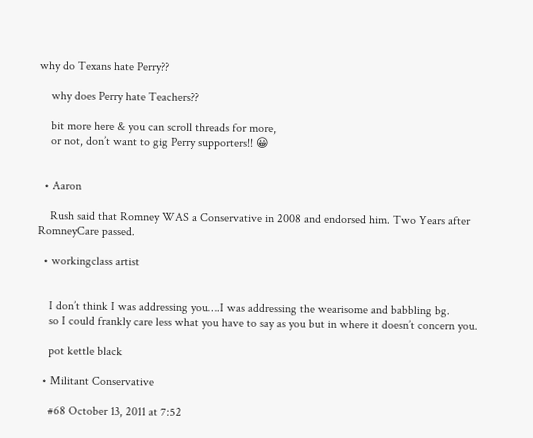why do Texans hate Perry??

    why does Perry hate Teachers??

    bit more here & you can scroll threads for more,
    or not, don’t want to gig Perry supporters!! 😀


  • Aaron

    Rush said that Romney WAS a Conservative in 2008 and endorsed him. Two Years after RomneyCare passed.

  • workingclass artist


    I don’t think I was addressing you….I was addressing the wearisome and babbling bg.
    so I could frankly care less what you have to say as you but in where it doesn’t concern you.

    pot kettle black

  • Militant Conservative

    #68 October 13, 2011 at 7:52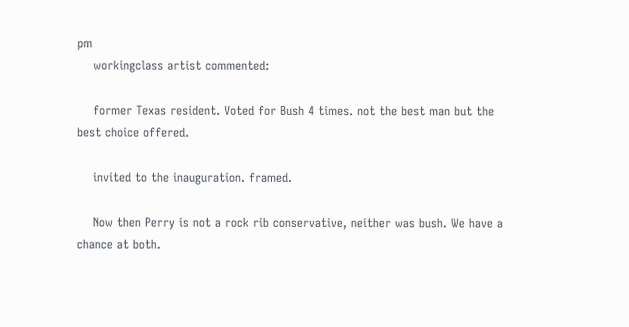pm
    workingclass artist commented:

    former Texas resident. Voted for Bush 4 times. not the best man but the best choice offered.

    invited to the inauguration. framed.

    Now then Perry is not a rock rib conservative, neither was bush. We have a chance at both.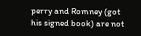perry and Romney (got his signed book) are not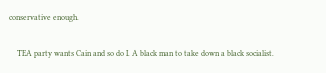conservative enough.

    TEA party wants Cain and so do I. A black man to take down a black socialist.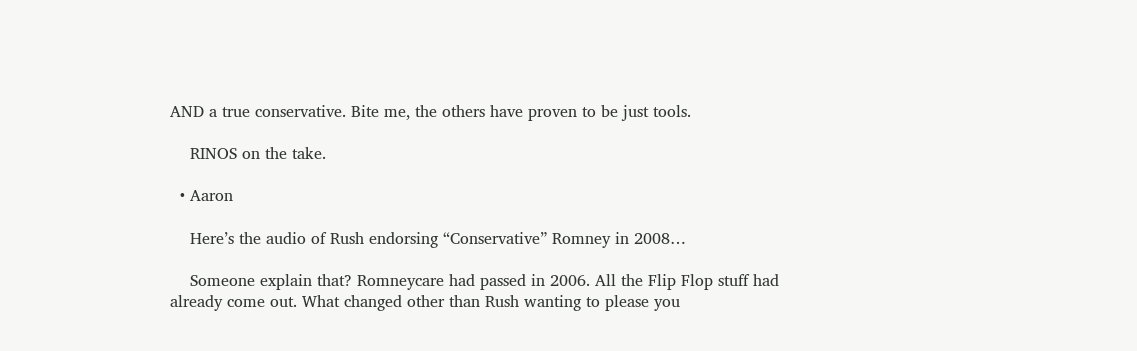AND a true conservative. Bite me, the others have proven to be just tools.

    RINOS on the take.

  • Aaron

    Here’s the audio of Rush endorsing “Conservative” Romney in 2008…

    Someone explain that? Romneycare had passed in 2006. All the Flip Flop stuff had already come out. What changed other than Rush wanting to please you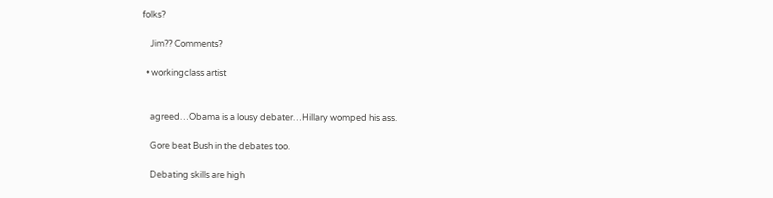folks?

    Jim?? Comments?

  • workingclass artist


    agreed…Obama is a lousy debater…Hillary womped his ass.

    Gore beat Bush in the debates too.

    Debating skills are high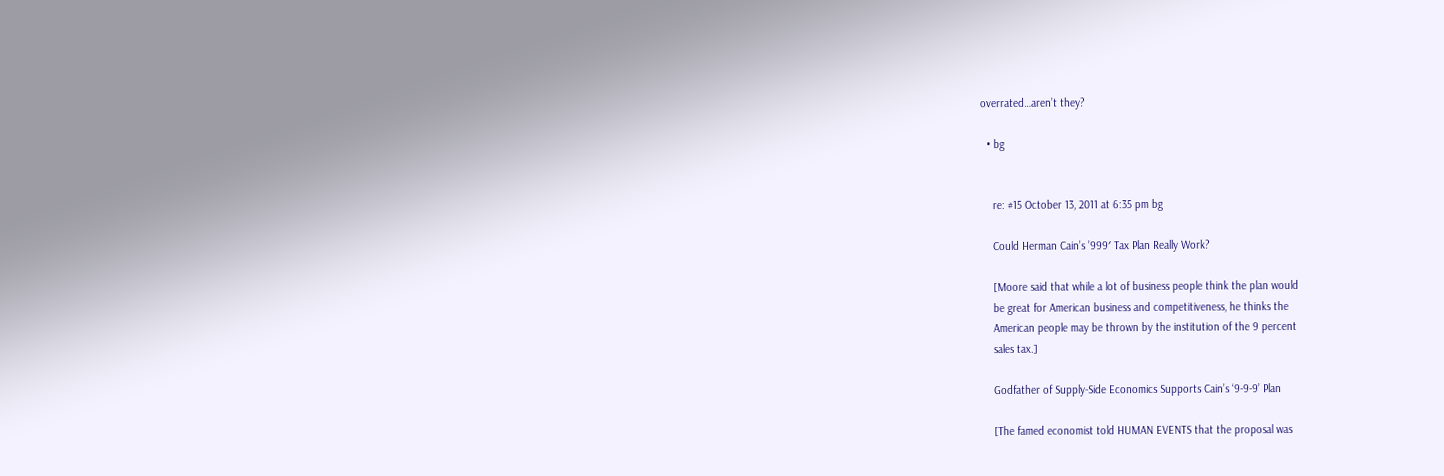overrated…aren’t they?

  • bg


    re: #15 October 13, 2011 at 6:35 pm bg

    Could Herman Cain’s ’999′ Tax Plan Really Work?

    [Moore said that while a lot of business people think the plan would
    be great for American business and competitiveness, he thinks the
    American people may be thrown by the institution of the 9 percent
    sales tax.]

    Godfather of Supply-Side Economics Supports Cain’s ‘9-9-9’ Plan

    [The famed economist told HUMAN EVENTS that the proposal was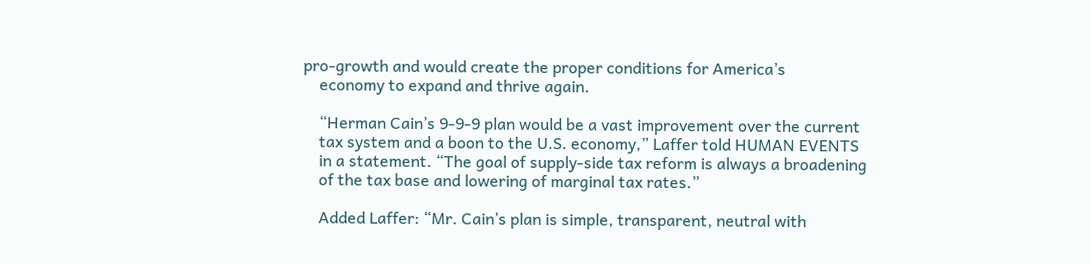pro-growth and would create the proper conditions for America’s
    economy to expand and thrive again.

    “Herman Cain’s 9-9-9 plan would be a vast improvement over the current
    tax system and a boon to the U.S. economy,” Laffer told HUMAN EVENTS
    in a statement. “The goal of supply-side tax reform is always a broadening
    of the tax base and lowering of marginal tax rates.”

    Added Laffer: “Mr. Cain’s plan is simple, transparent, neutral with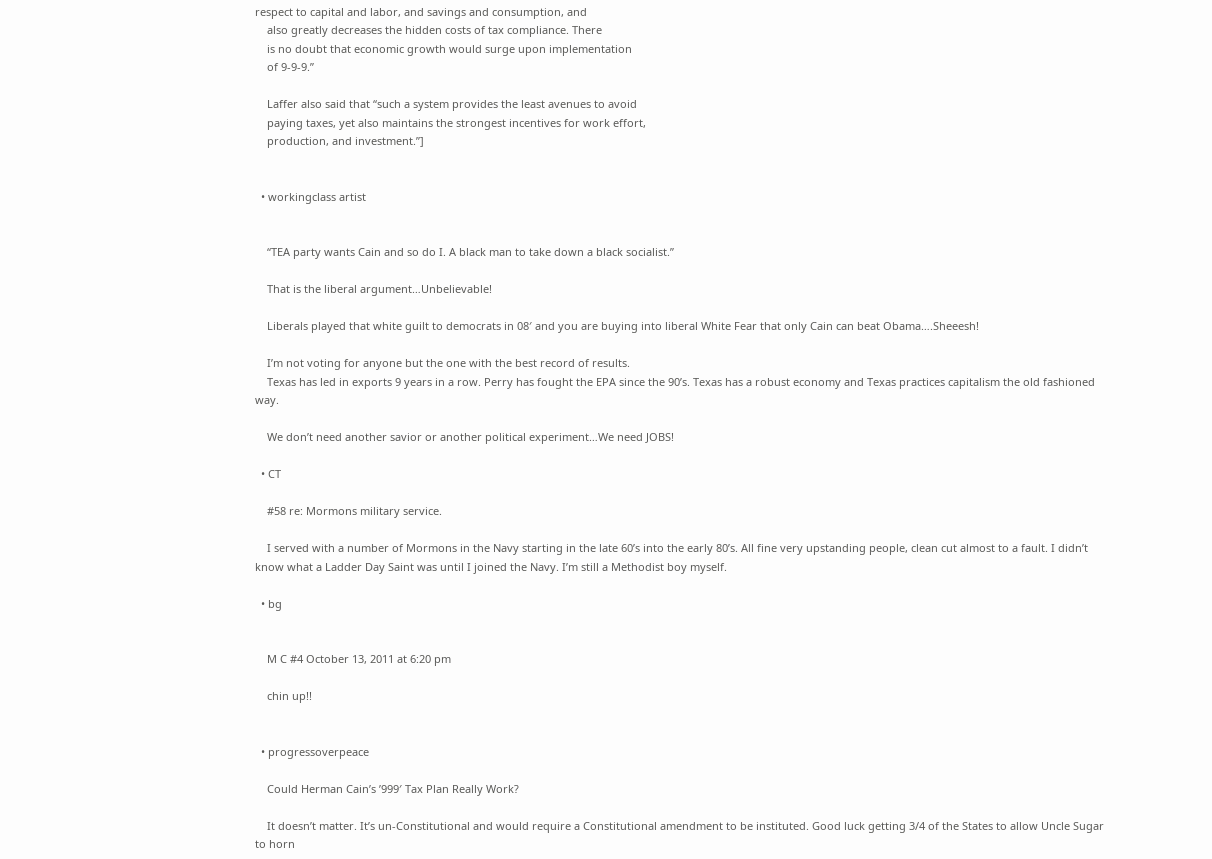respect to capital and labor, and savings and consumption, and
    also greatly decreases the hidden costs of tax compliance. There
    is no doubt that economic growth would surge upon implementation
    of 9-9-9.”

    Laffer also said that “such a system provides the least avenues to avoid
    paying taxes, yet also maintains the strongest incentives for work effort,
    production, and investment.”]


  • workingclass artist


    “TEA party wants Cain and so do I. A black man to take down a black socialist.”

    That is the liberal argument…Unbelievable!

    Liberals played that white guilt to democrats in 08′ and you are buying into liberal White Fear that only Cain can beat Obama….Sheeesh!

    I’m not voting for anyone but the one with the best record of results.
    Texas has led in exports 9 years in a row. Perry has fought the EPA since the 90’s. Texas has a robust economy and Texas practices capitalism the old fashioned way.

    We don’t need another savior or another political experiment…We need JOBS!

  • CT

    #58 re: Mormons military service.

    I served with a number of Mormons in the Navy starting in the late 60’s into the early 80’s. All fine very upstanding people, clean cut almost to a fault. I didn’t know what a Ladder Day Saint was until I joined the Navy. I’m still a Methodist boy myself.

  • bg


    M C #4 October 13, 2011 at 6:20 pm

    chin up!!


  • progressoverpeace

    Could Herman Cain’s ’999′ Tax Plan Really Work?

    It doesn’t matter. It’s un-Constitutional and would require a Constitutional amendment to be instituted. Good luck getting 3/4 of the States to allow Uncle Sugar to horn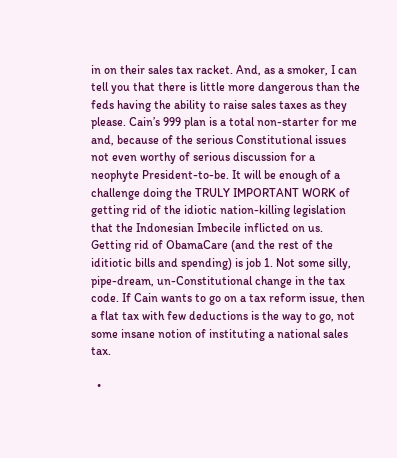in on their sales tax racket. And, as a smoker, I can tell you that there is little more dangerous than the feds having the ability to raise sales taxes as they please. Cain’s 999 plan is a total non-starter for me and, because of the serious Constitutional issues not even worthy of serious discussion for a neophyte President-to-be. It will be enough of a challenge doing the TRULY IMPORTANT WORK of getting rid of the idiotic nation-killing legislation that the Indonesian Imbecile inflicted on us. Getting rid of ObamaCare (and the rest of the iditiotic bills and spending) is job 1. Not some silly, pipe-dream, un-Constitutional change in the tax code. If Cain wants to go on a tax reform issue, then a flat tax with few deductions is the way to go, not some insane notion of instituting a national sales tax.

  •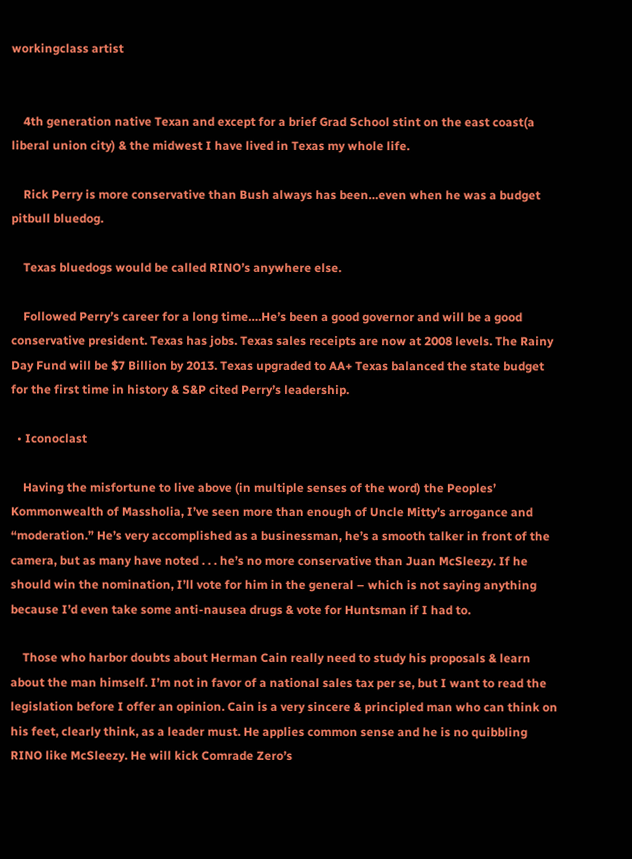workingclass artist


    4th generation native Texan and except for a brief Grad School stint on the east coast(a liberal union city) & the midwest I have lived in Texas my whole life.

    Rick Perry is more conservative than Bush always has been…even when he was a budget pitbull bluedog.

    Texas bluedogs would be called RINO’s anywhere else.

    Followed Perry’s career for a long time….He’s been a good governor and will be a good conservative president. Texas has jobs. Texas sales receipts are now at 2008 levels. The Rainy Day Fund will be $7 Billion by 2013. Texas upgraded to AA+ Texas balanced the state budget for the first time in history & S&P cited Perry’s leadership.

  • Iconoclast

    Having the misfortune to live above (in multiple senses of the word) the Peoples’ Kommonwealth of Massholia, I’ve seen more than enough of Uncle Mitty’s arrogance and “moderation.” He’s very accomplished as a businessman, he’s a smooth talker in front of the camera, but as many have noted . . . he’s no more conservative than Juan McSleezy. If he should win the nomination, I’ll vote for him in the general – which is not saying anything because I’d even take some anti-nausea drugs & vote for Huntsman if I had to.

    Those who harbor doubts about Herman Cain really need to study his proposals & learn about the man himself. I’m not in favor of a national sales tax per se, but I want to read the legislation before I offer an opinion. Cain is a very sincere & principled man who can think on his feet, clearly think, as a leader must. He applies common sense and he is no quibbling RINO like McSleezy. He will kick Comrade Zero’s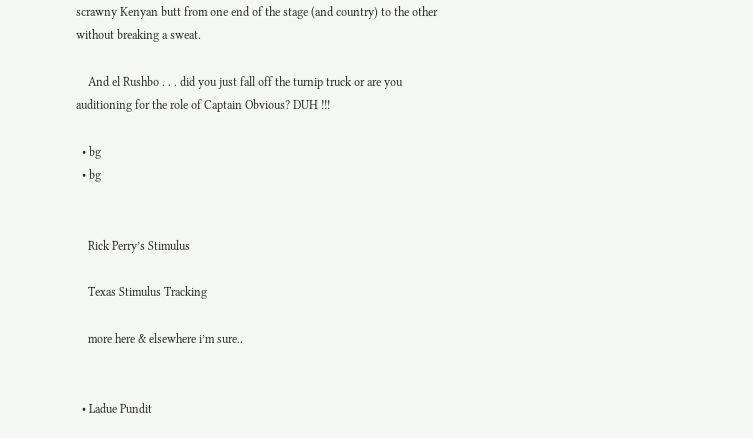scrawny Kenyan butt from one end of the stage (and country) to the other without breaking a sweat.

    And el Rushbo . . . did you just fall off the turnip truck or are you auditioning for the role of Captain Obvious? DUH !!!

  • bg
  • bg


    Rick Perry’s Stimulus

    Texas Stimulus Tracking

    more here & elsewhere i’m sure..


  • Ladue Pundit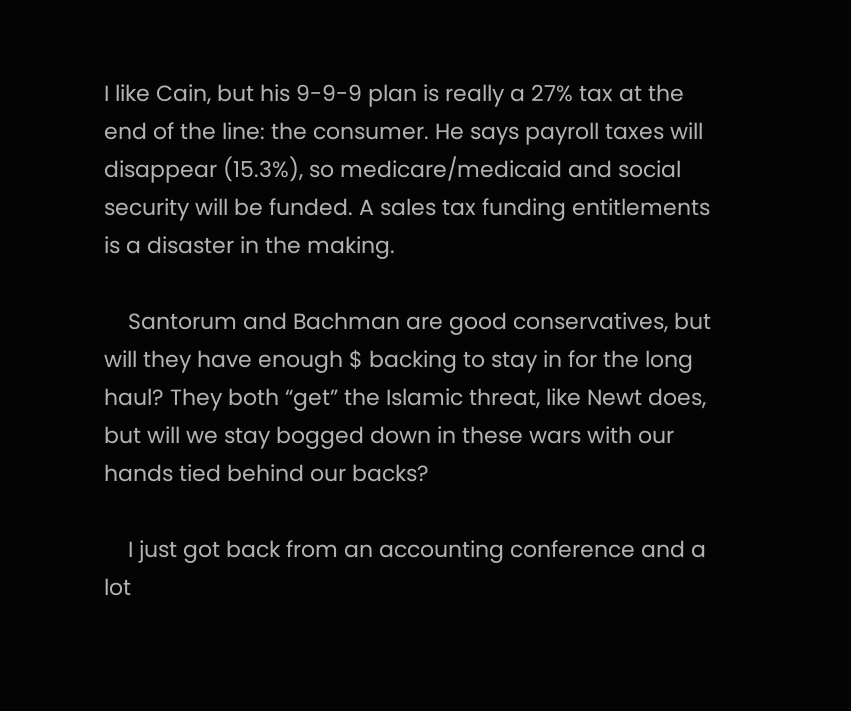I like Cain, but his 9-9-9 plan is really a 27% tax at the end of the line: the consumer. He says payroll taxes will disappear (15.3%), so medicare/medicaid and social security will be funded. A sales tax funding entitlements is a disaster in the making.

    Santorum and Bachman are good conservatives, but will they have enough $ backing to stay in for the long haul? They both “get” the Islamic threat, like Newt does, but will we stay bogged down in these wars with our hands tied behind our backs?

    I just got back from an accounting conference and a lot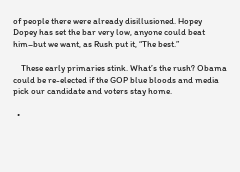of people there were already disillusioned. Hopey Dopey has set the bar very low, anyone could beat him–but we want, as Rush put it, “The best.”

    These early primaries stink. What’s the rush? Obama could be re-elected if the GOP blue bloods and media pick our candidate and voters stay home.

  •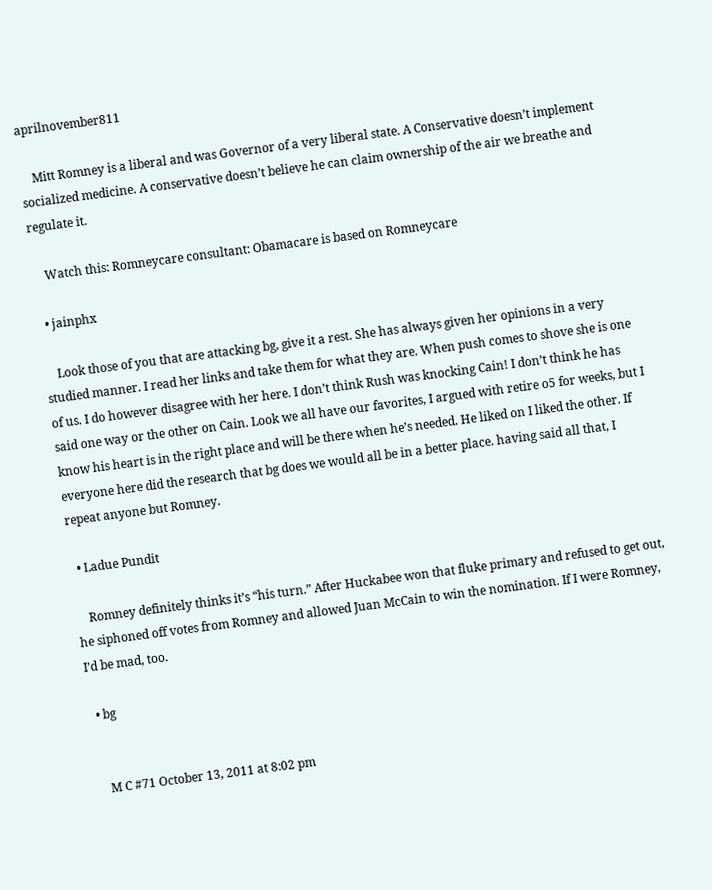aprilnovember811

    Mitt Romney is a liberal and was Governor of a very liberal state. A Conservative doesn’t implement socialized medicine. A conservative doesn’t believe he can claim ownership of the air we breathe and regulate it.

    Watch this: Romneycare consultant: Obamacare is based on Romneycare

  • jainphx

    Look those of you that are attacking bg, give it a rest. She has always given her opinions in a very studied manner. I read her links and take them for what they are. When push comes to shove she is one of us. I do however disagree with her here. I don’t think Rush was knocking Cain! I don’t think he has said one way or the other on Cain. Look we all have our favorites, I argued with retire o5 for weeks, but I know his heart is in the right place and will be there when he’s needed. He liked on I liked the other. If everyone here did the research that bg does we would all be in a better place. having said all that, I repeat anyone but Romney.

  • Ladue Pundit

    Romney definitely thinks it’s “his turn.” After Huckabee won that fluke primary and refused to get out, he siphoned off votes from Romney and allowed Juan McCain to win the nomination. If I were Romney, I’d be mad, too.

  • bg


    M C #71 October 13, 2011 at 8:02 pm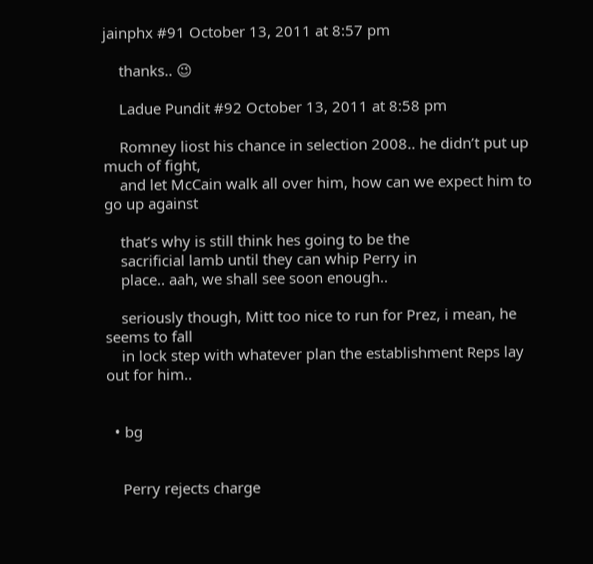jainphx #91 October 13, 2011 at 8:57 pm

    thanks.. 😉

    Ladue Pundit #92 October 13, 2011 at 8:58 pm

    Romney liost his chance in selection 2008.. he didn’t put up much of fight,
    and let McCain walk all over him, how can we expect him to go up against

    that’s why is still think hes going to be the
    sacrificial lamb until they can whip Perry in
    place.. aah, we shall see soon enough..

    seriously though, Mitt too nice to run for Prez, i mean, he seems to fall
    in lock step with whatever plan the establishment Reps lay out for him..


  • bg


    Perry rejects charge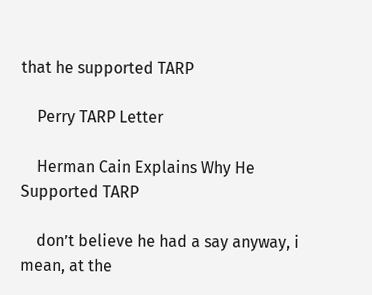that he supported TARP

    Perry TARP Letter

    Herman Cain Explains Why He Supported TARP

    don’t believe he had a say anyway, i mean, at the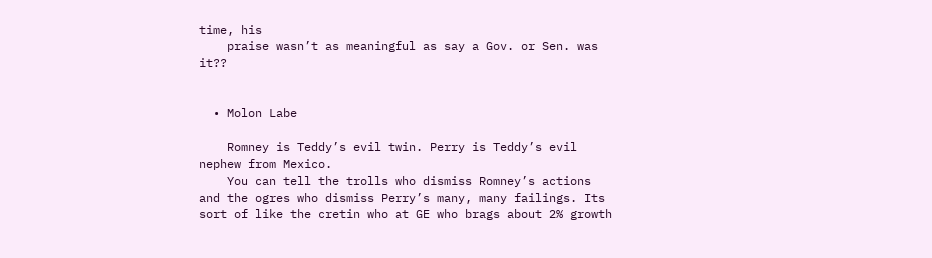time, his
    praise wasn’t as meaningful as say a Gov. or Sen. was it??


  • Molon Labe

    Romney is Teddy’s evil twin. Perry is Teddy’s evil nephew from Mexico.
    You can tell the trolls who dismiss Romney’s actions and the ogres who dismiss Perry’s many, many failings. Its sort of like the cretin who at GE who brags about 2% growth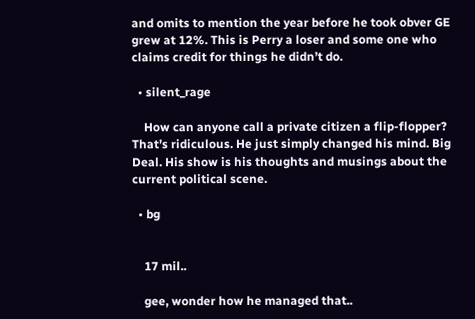and omits to mention the year before he took obver GE grew at 12%. This is Perry a loser and some one who claims credit for things he didn’t do.

  • silent_rage

    How can anyone call a private citizen a flip-flopper? That’s ridiculous. He just simply changed his mind. Big Deal. His show is his thoughts and musings about the current political scene.

  • bg


    17 mil..

    gee, wonder how he managed that..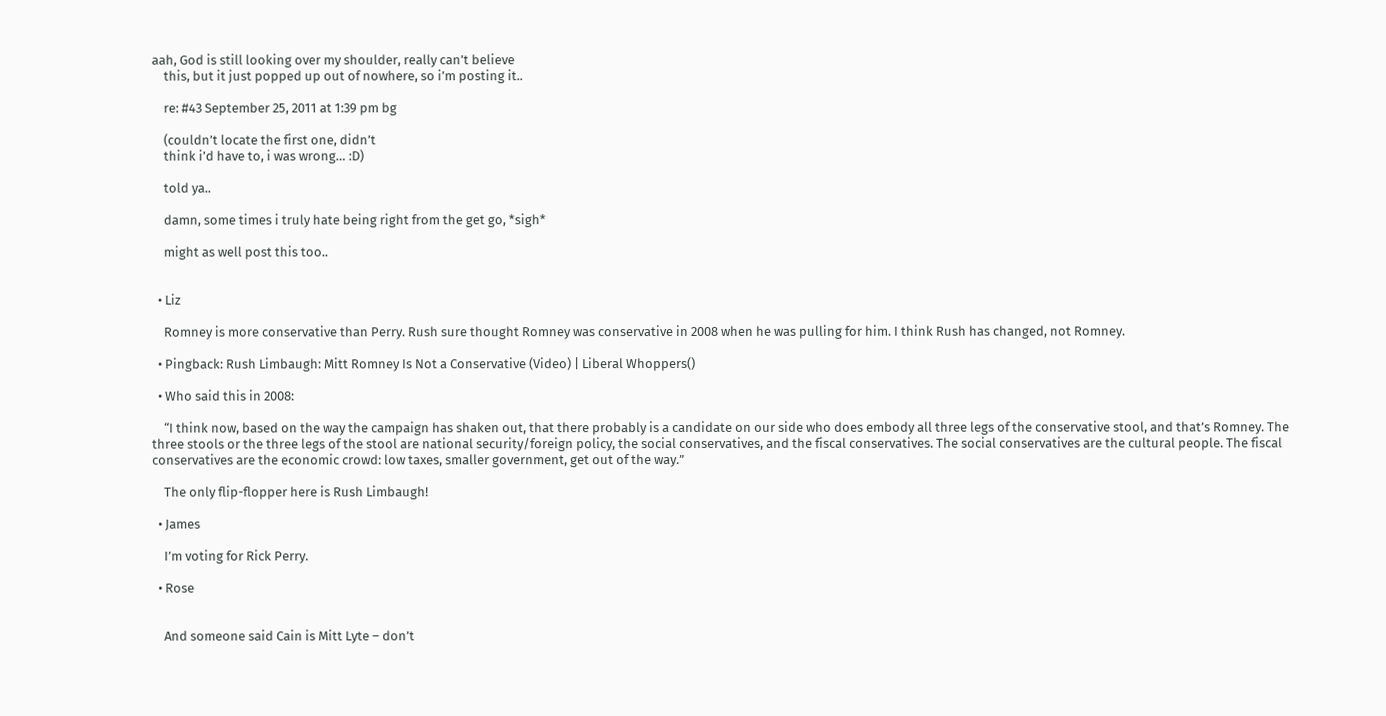aah, God is still looking over my shoulder, really can’t believe
    this, but it just popped up out of nowhere, so i’m posting it..

    re: #43 September 25, 2011 at 1:39 pm bg

    (couldn’t locate the first one, didn’t
    think i’d have to, i was wrong… :D)

    told ya..

    damn, some times i truly hate being right from the get go, *sigh*

    might as well post this too..


  • Liz

    Romney is more conservative than Perry. Rush sure thought Romney was conservative in 2008 when he was pulling for him. I think Rush has changed, not Romney.

  • Pingback: Rush Limbaugh: Mitt Romney Is Not a Conservative (Video) | Liberal Whoppers()

  • Who said this in 2008:

    “I think now, based on the way the campaign has shaken out, that there probably is a candidate on our side who does embody all three legs of the conservative stool, and that’s Romney. The three stools or the three legs of the stool are national security/foreign policy, the social conservatives, and the fiscal conservatives. The social conservatives are the cultural people. The fiscal conservatives are the economic crowd: low taxes, smaller government, get out of the way.”

    The only flip-flopper here is Rush Limbaugh!

  • James

    I’m voting for Rick Perry.

  • Rose


    And someone said Cain is Mitt Lyte – don’t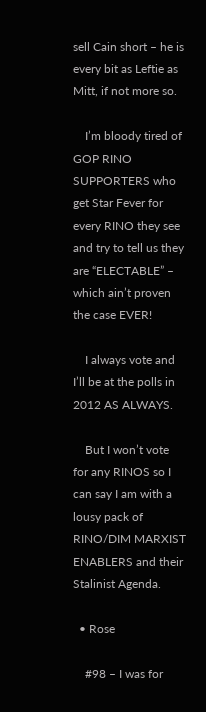sell Cain short – he is every bit as Leftie as Mitt, if not more so.

    I’m bloody tired of GOP RINO SUPPORTERS who get Star Fever for every RINO they see and try to tell us they are “ELECTABLE” – which ain’t proven the case EVER!

    I always vote and I’ll be at the polls in 2012 AS ALWAYS.

    But I won’t vote for any RINOS so I can say I am with a lousy pack of RINO/DIM MARXIST ENABLERS and their Stalinist Agenda.

  • Rose

    #98 – I was for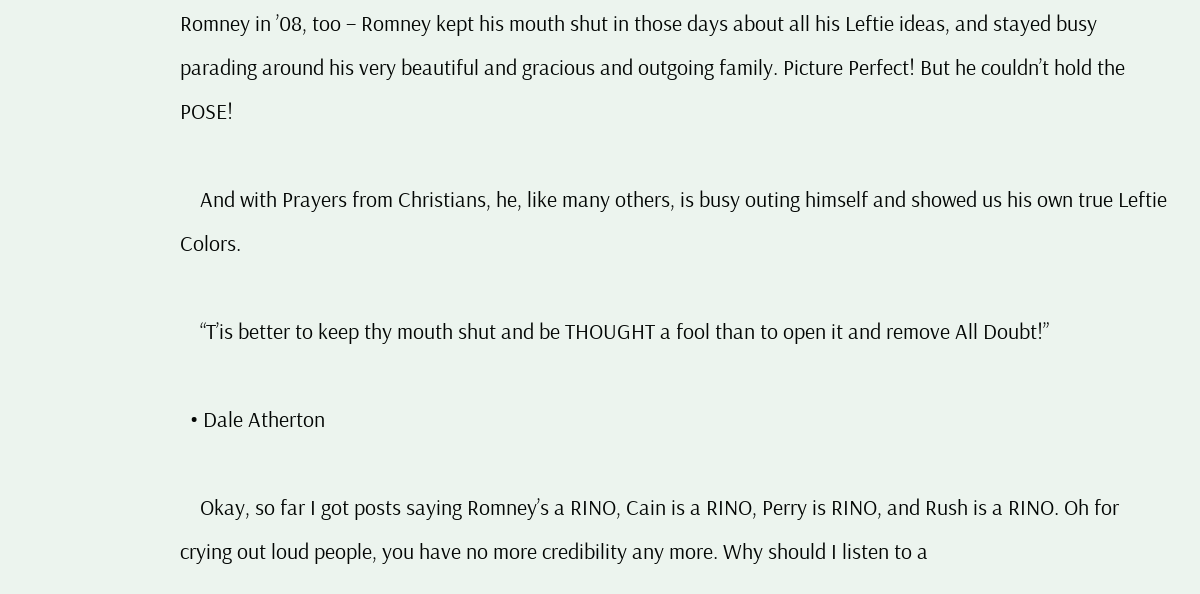Romney in ’08, too – Romney kept his mouth shut in those days about all his Leftie ideas, and stayed busy parading around his very beautiful and gracious and outgoing family. Picture Perfect! But he couldn’t hold the POSE!

    And with Prayers from Christians, he, like many others, is busy outing himself and showed us his own true Leftie Colors.

    “T’is better to keep thy mouth shut and be THOUGHT a fool than to open it and remove All Doubt!”

  • Dale Atherton

    Okay, so far I got posts saying Romney’s a RINO, Cain is a RINO, Perry is RINO, and Rush is a RINO. Oh for crying out loud people, you have no more credibility any more. Why should I listen to a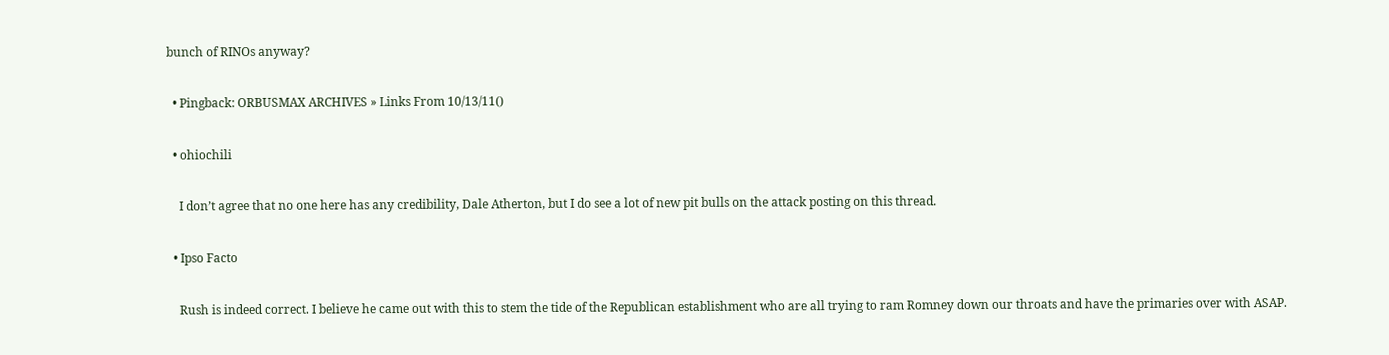bunch of RINOs anyway?

  • Pingback: ORBUSMAX ARCHIVES » Links From 10/13/11()

  • ohiochili

    I don’t agree that no one here has any credibility, Dale Atherton, but I do see a lot of new pit bulls on the attack posting on this thread.

  • Ipso Facto

    Rush is indeed correct. I believe he came out with this to stem the tide of the Republican establishment who are all trying to ram Romney down our throats and have the primaries over with ASAP.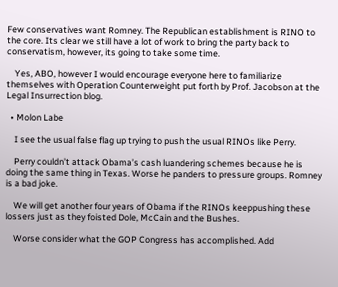Few conservatives want Romney. The Republican establishment is RINO to the core. Its clear we still have a lot of work to bring the party back to conservatism, however, its going to take some time.

    Yes, ABO, however I would encourage everyone here to familiarize themselves with Operation Counterweight put forth by Prof. Jacobson at the Legal Insurrection blog.

  • Molon Labe

    I see the usual false flag up trying to push the usual RINOs like Perry.

    Perry couldn’t attack Obama’s cash luandering schemes because he is doing the same thing in Texas. Worse he panders to pressure groups. Romney is a bad joke.

    We will get another four years of Obama if the RINOs keeppushing these lossers just as they foisted Dole, McCain and the Bushes.

    Worse consider what the GOP Congress has accomplished. Add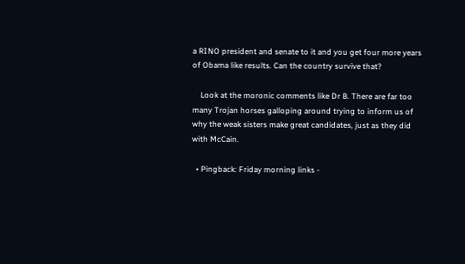a RINO president and senate to it and you get four more years of Obama like results. Can the country survive that?

    Look at the moronic comments like Dr B. There are far too many Trojan horses galloping around trying to inform us of why the weak sisters make great candidates, just as they did with McCain.

  • Pingback: Friday morning links -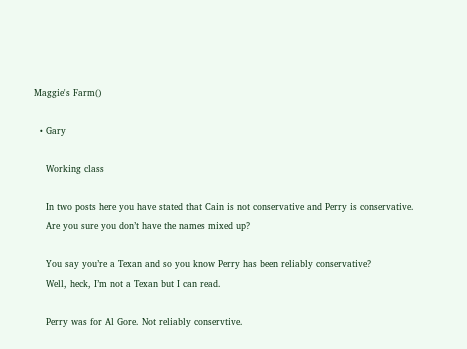Maggie's Farm()

  • Gary

    Working class

    In two posts here you have stated that Cain is not conservative and Perry is conservative.
    Are you sure you don’t have the names mixed up?

    You say you’re a Texan and so you know Perry has been reliably conservative?
    Well, heck, I’m not a Texan but I can read.

    Perry was for Al Gore. Not reliably conservtive.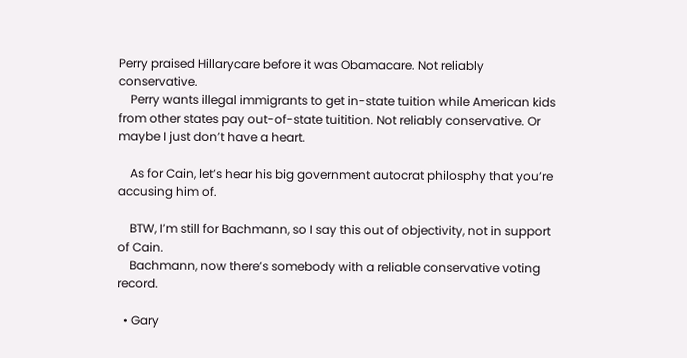Perry praised Hillarycare before it was Obamacare. Not reliably conservative.
    Perry wants illegal immigrants to get in-state tuition while American kids from other states pay out-of-state tuitition. Not reliably conservative. Or maybe I just don’t have a heart.

    As for Cain, let’s hear his big government autocrat philosphy that you’re accusing him of.

    BTW, I’m still for Bachmann, so I say this out of objectivity, not in support of Cain.
    Bachmann, now there’s somebody with a reliable conservative voting record.

  • Gary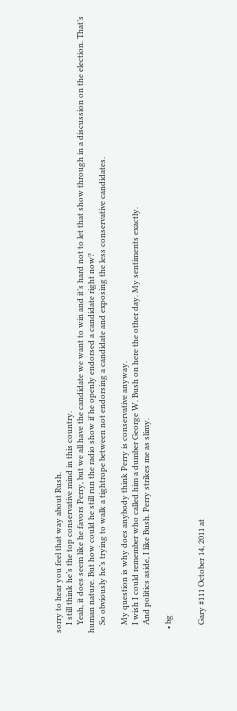sorry to hear you feel that way about Rush.
    I still think he’s the top conservative mind in this country.
    Yeah, it does seem like he favors Perry, but we all have the candidate we want to win and it’s hard not to let that show through in a discussion on the election. That’s human nature. But how could he still run the radio show if he openly endorsed a candidate right now?
    So obviously he’s trying to walk a tightrope between not endorsing a candidate and exposing the less conservative candidates.

    My question is why does anybody think Perry is conservative anyway.
    I wish I could remember who called him a dumber George W. Bush on here the other day. My sentiments exactly.
    And politics aside, I like Bush. Perry strikes me as slimy.

  • bg


    Gary #111 October 14, 2011 at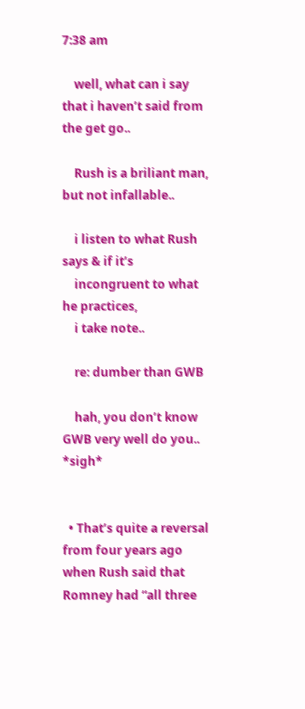7:38 am

    well, what can i say that i haven’t said from the get go..

    Rush is a briliant man, but not infallable..

    i listen to what Rush says & if it’s
    incongruent to what he practices,
    i take note..

    re: dumber than GWB

    hah, you don’t know GWB very well do you.. *sigh*


  • That’s quite a reversal from four years ago when Rush said that Romney had “all three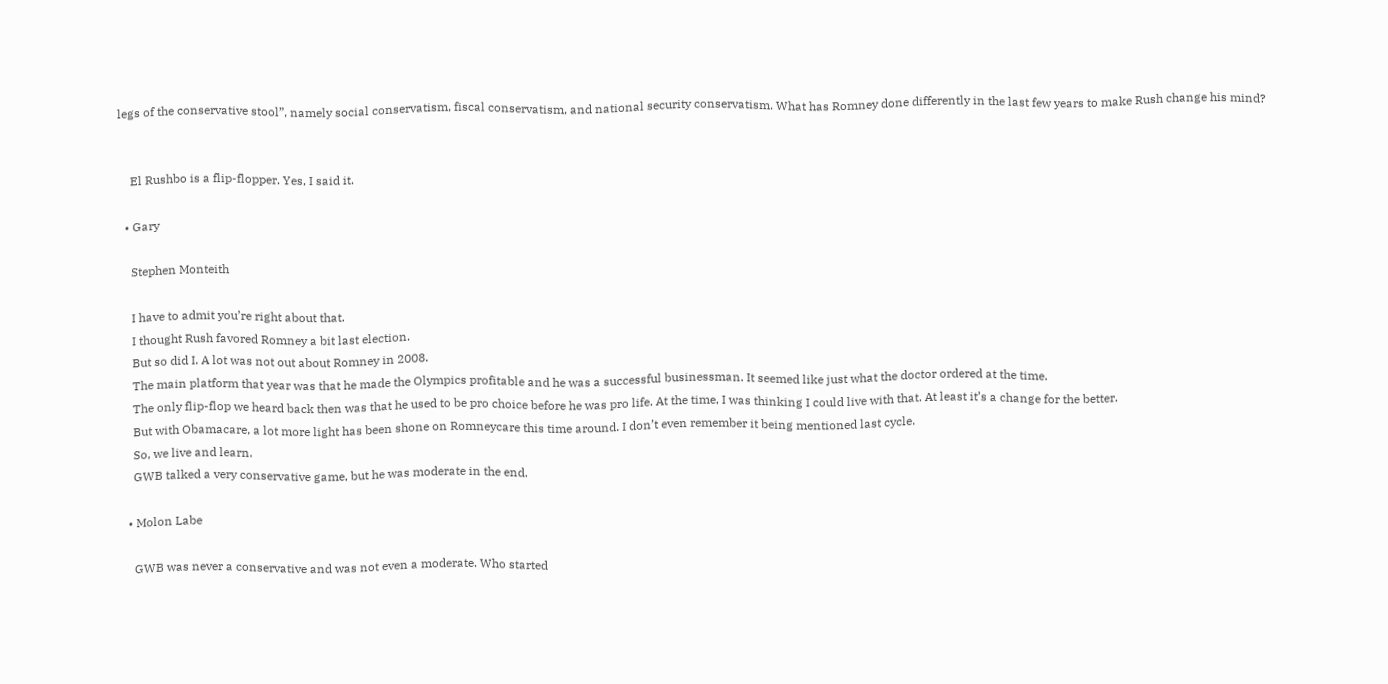legs of the conservative stool”, namely social conservatism, fiscal conservatism, and national security conservatism. What has Romney done differently in the last few years to make Rush change his mind?


    El Rushbo is a flip-flopper. Yes, I said it.

  • Gary

    Stephen Monteith

    I have to admit you’re right about that.
    I thought Rush favored Romney a bit last election.
    But so did I. A lot was not out about Romney in 2008.
    The main platform that year was that he made the Olympics profitable and he was a successful businessman. It seemed like just what the doctor ordered at the time.
    The only flip-flop we heard back then was that he used to be pro choice before he was pro life. At the time, I was thinking I could live with that. At least it’s a change for the better.
    But with Obamacare, a lot more light has been shone on Romneycare this time around. I don’t even remember it being mentioned last cycle.
    So, we live and learn.
    GWB talked a very conservative game, but he was moderate in the end.

  • Molon Labe

    GWB was never a conservative and was not even a moderate. Who started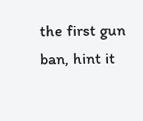the first gun ban, hint it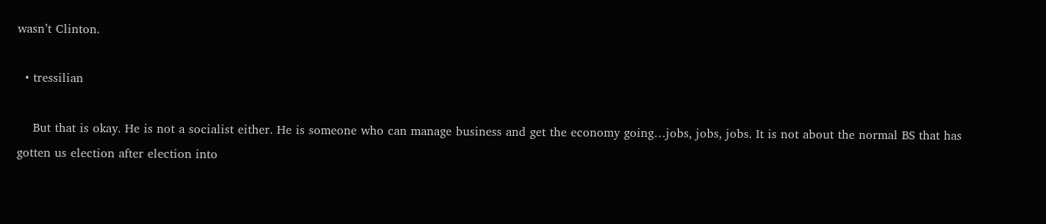wasn’t Clinton.

  • tressilian

    But that is okay. He is not a socialist either. He is someone who can manage business and get the economy going…jobs, jobs, jobs. It is not about the normal BS that has gotten us election after election into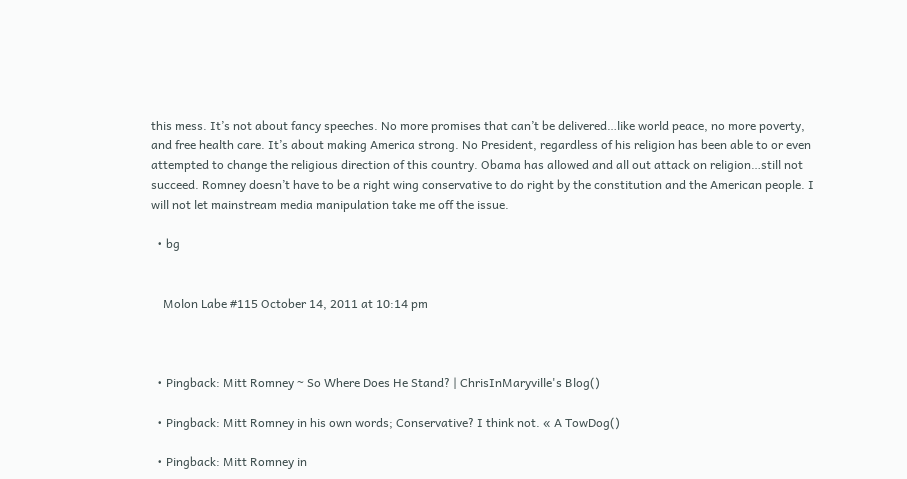this mess. It’s not about fancy speeches. No more promises that can’t be delivered…like world peace, no more poverty, and free health care. It’s about making America strong. No President, regardless of his religion has been able to or even attempted to change the religious direction of this country. Obama has allowed and all out attack on religion…still not succeed. Romney doesn’t have to be a right wing conservative to do right by the constitution and the American people. I will not let mainstream media manipulation take me off the issue.

  • bg


    Molon Labe #115 October 14, 2011 at 10:14 pm



  • Pingback: Mitt Romney ~ So Where Does He Stand? | ChrisInMaryville's Blog()

  • Pingback: Mitt Romney in his own words; Conservative? I think not. « A TowDog()

  • Pingback: Mitt Romney in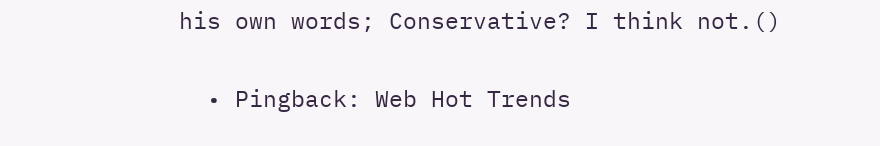his own words; Conservative? I think not.()

  • Pingback: Web Hot Trends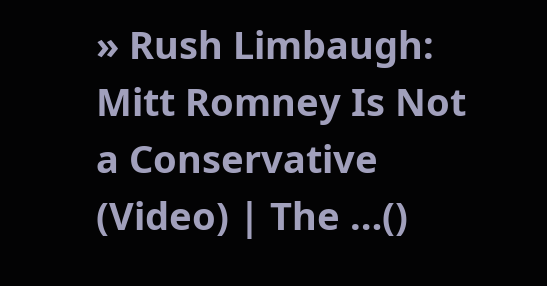» Rush Limbaugh: Mitt Romney Is Not a Conservative (Video) | The …()